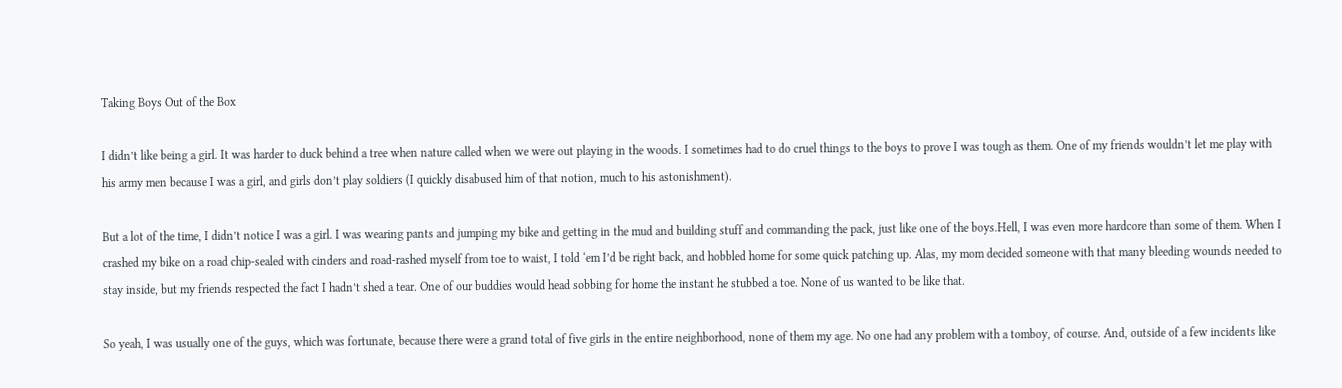Taking Boys Out of the Box

I didn’t like being a girl. It was harder to duck behind a tree when nature called when we were out playing in the woods. I sometimes had to do cruel things to the boys to prove I was tough as them. One of my friends wouldn’t let me play with his army men because I was a girl, and girls don’t play soldiers (I quickly disabused him of that notion, much to his astonishment).

But a lot of the time, I didn’t notice I was a girl. I was wearing pants and jumping my bike and getting in the mud and building stuff and commanding the pack, just like one of the boys.Hell, I was even more hardcore than some of them. When I crashed my bike on a road chip-sealed with cinders and road-rashed myself from toe to waist, I told ‘em I’d be right back, and hobbled home for some quick patching up. Alas, my mom decided someone with that many bleeding wounds needed to stay inside, but my friends respected the fact I hadn’t shed a tear. One of our buddies would head sobbing for home the instant he stubbed a toe. None of us wanted to be like that.

So yeah, I was usually one of the guys, which was fortunate, because there were a grand total of five girls in the entire neighborhood, none of them my age. No one had any problem with a tomboy, of course. And, outside of a few incidents like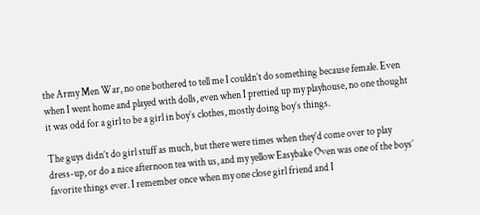the Army Men War, no one bothered to tell me I couldn’t do something because female. Even when I went home and played with dolls, even when I prettied up my playhouse, no one thought it was odd for a girl to be a girl in boy’s clothes, mostly doing boy’s things.

The guys didn’t do girl stuff as much, but there were times when they’d come over to play dress-up, or do a nice afternoon tea with us, and my yellow Easybake Oven was one of the boys’ favorite things ever. I remember once when my one close girl friend and I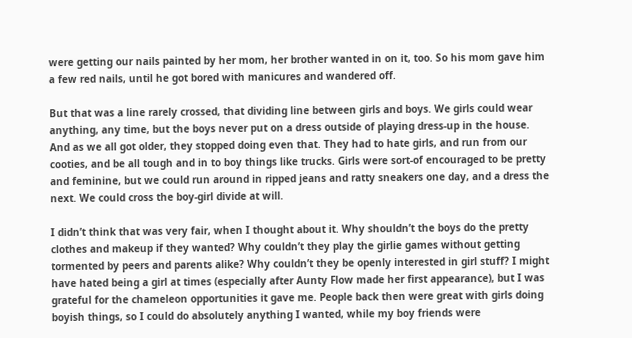were getting our nails painted by her mom, her brother wanted in on it, too. So his mom gave him a few red nails, until he got bored with manicures and wandered off.

But that was a line rarely crossed, that dividing line between girls and boys. We girls could wear anything, any time, but the boys never put on a dress outside of playing dress-up in the house. And as we all got older, they stopped doing even that. They had to hate girls, and run from our cooties, and be all tough and in to boy things like trucks. Girls were sort-of encouraged to be pretty and feminine, but we could run around in ripped jeans and ratty sneakers one day, and a dress the next. We could cross the boy-girl divide at will.

I didn’t think that was very fair, when I thought about it. Why shouldn’t the boys do the pretty clothes and makeup if they wanted? Why couldn’t they play the girlie games without getting tormented by peers and parents alike? Why couldn’t they be openly interested in girl stuff? I might have hated being a girl at times (especially after Aunty Flow made her first appearance), but I was grateful for the chameleon opportunities it gave me. People back then were great with girls doing boyish things, so I could do absolutely anything I wanted, while my boy friends were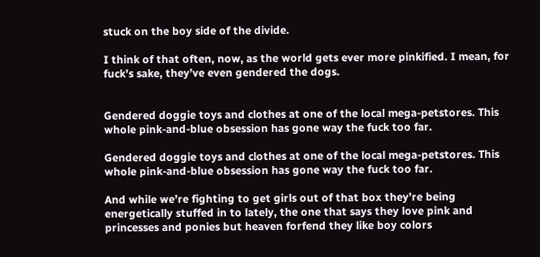stuck on the boy side of the divide.

I think of that often, now, as the world gets ever more pinkified. I mean, for fuck’s sake, they’ve even gendered the dogs.


Gendered doggie toys and clothes at one of the local mega-petstores. This whole pink-and-blue obsession has gone way the fuck too far.

Gendered doggie toys and clothes at one of the local mega-petstores. This whole pink-and-blue obsession has gone way the fuck too far.

And while we’re fighting to get girls out of that box they’re being energetically stuffed in to lately, the one that says they love pink and princesses and ponies but heaven forfend they like boy colors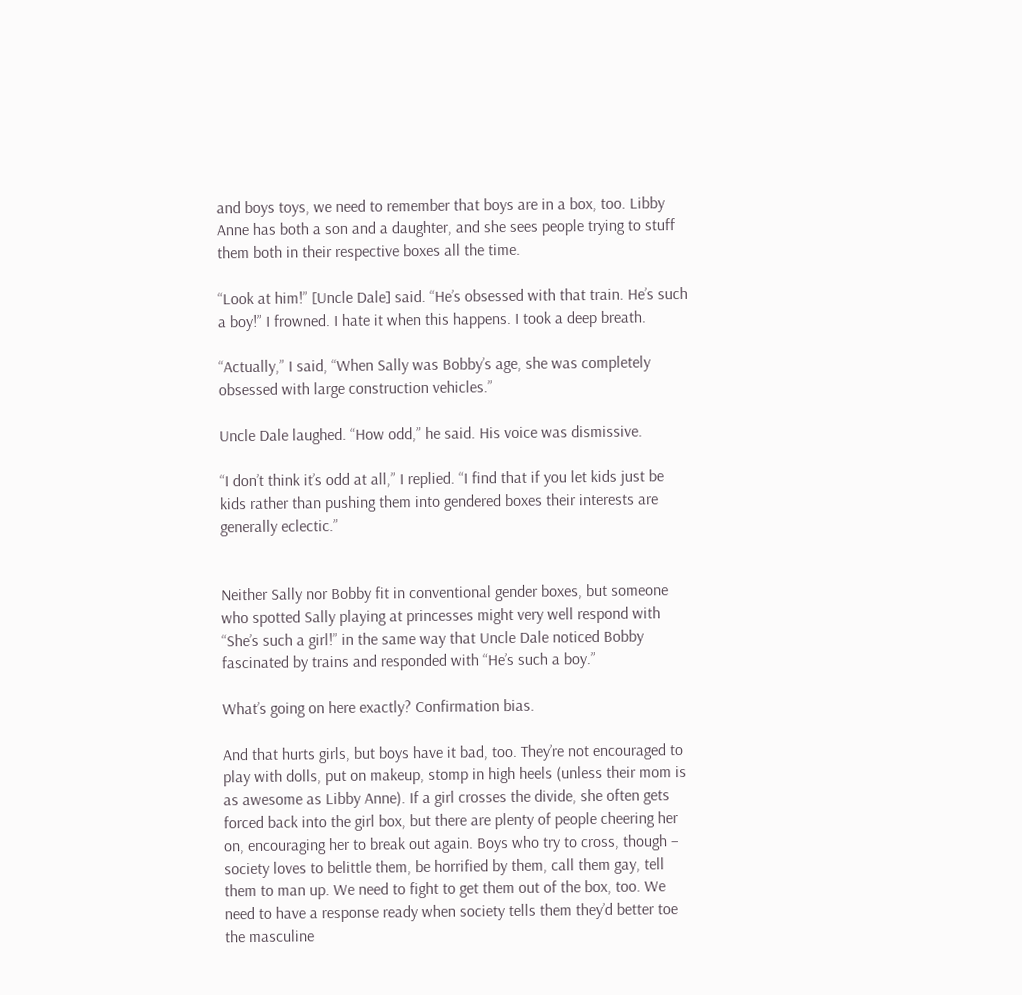and boys toys, we need to remember that boys are in a box, too. Libby Anne has both a son and a daughter, and she sees people trying to stuff them both in their respective boxes all the time.

“Look at him!” [Uncle Dale] said. “He’s obsessed with that train. He’s such a boy!” I frowned. I hate it when this happens. I took a deep breath.

“Actually,” I said, “When Sally was Bobby’s age, she was completely obsessed with large construction vehicles.”

Uncle Dale laughed. “How odd,” he said. His voice was dismissive.

“I don’t think it’s odd at all,” I replied. “I find that if you let kids just be kids rather than pushing them into gendered boxes their interests are generally eclectic.”


Neither Sally nor Bobby fit in conventional gender boxes, but someone who spotted Sally playing at princesses might very well respond with “She’s such a girl!” in the same way that Uncle Dale noticed Bobby fascinated by trains and responded with “He’s such a boy.”

What’s going on here exactly? Confirmation bias.

And that hurts girls, but boys have it bad, too. They’re not encouraged to play with dolls, put on makeup, stomp in high heels (unless their mom is as awesome as Libby Anne). If a girl crosses the divide, she often gets forced back into the girl box, but there are plenty of people cheering her on, encouraging her to break out again. Boys who try to cross, though – society loves to belittle them, be horrified by them, call them gay, tell them to man up. We need to fight to get them out of the box, too. We need to have a response ready when society tells them they’d better toe the masculine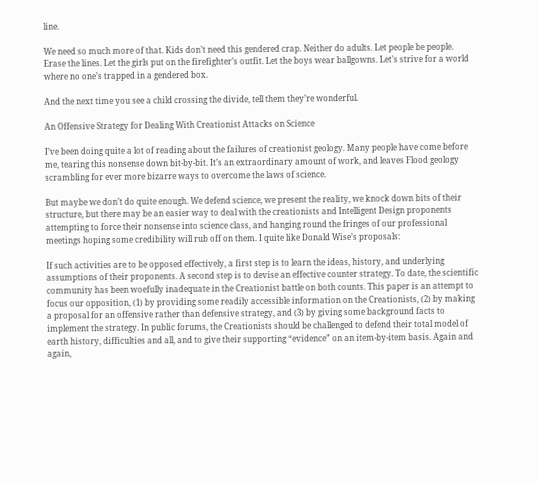line.

We need so much more of that. Kids don’t need this gendered crap. Neither do adults. Let people be people. Erase the lines. Let the girls put on the firefighter’s outfit. Let the boys wear ballgowns. Let’s strive for a world where no one’s trapped in a gendered box.

And the next time you see a child crossing the divide, tell them they’re wonderful.

An Offensive Strategy for Dealing With Creationist Attacks on Science

I’ve been doing quite a lot of reading about the failures of creationist geology. Many people have come before me, tearing this nonsense down bit-by-bit. It’s an extraordinary amount of work, and leaves Flood geology scrambling for ever more bizarre ways to overcome the laws of science.

But maybe we don’t do quite enough. We defend science, we present the reality, we knock down bits of their structure, but there may be an easier way to deal with the creationists and Intelligent Design proponents attempting to force their nonsense into science class, and hanging round the fringes of our professional meetings hoping some credibility will rub off on them. I quite like Donald Wise’s proposals:

If such activities are to be opposed effectively, a first step is to learn the ideas, history, and underlying assumptions of their proponents. A second step is to devise an effective counter strategy. To date, the scientific community has been woefully inadequate in the Creationist battle on both counts. This paper is an attempt to focus our opposition, (1) by providing some readily accessible information on the Creationists, (2) by making a proposal for an offensive rather than defensive strategy, and (3) by giving some background facts to implement the strategy. In public forums, the Creationists should be challenged to defend their total model of earth history, difficulties and all, and to give their supporting “evidence” on an item-by-item basis. Again and again,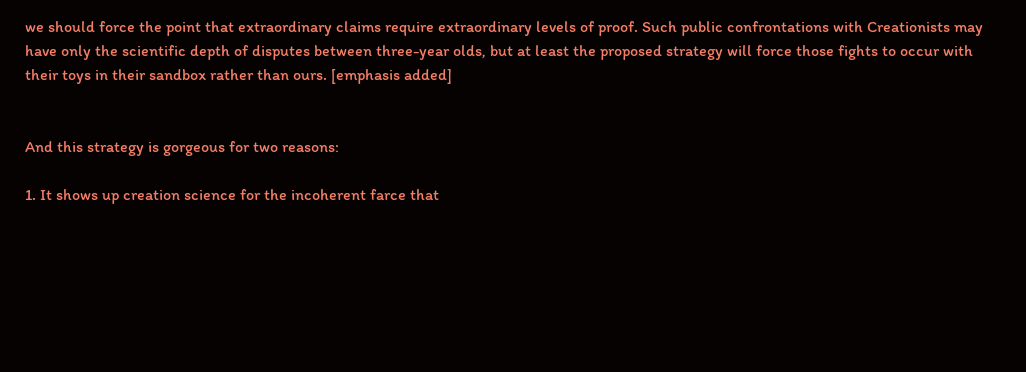we should force the point that extraordinary claims require extraordinary levels of proof. Such public confrontations with Creationists may have only the scientific depth of disputes between three-year olds, but at least the proposed strategy will force those fights to occur with their toys in their sandbox rather than ours. [emphasis added]


And this strategy is gorgeous for two reasons:

1. It shows up creation science for the incoherent farce that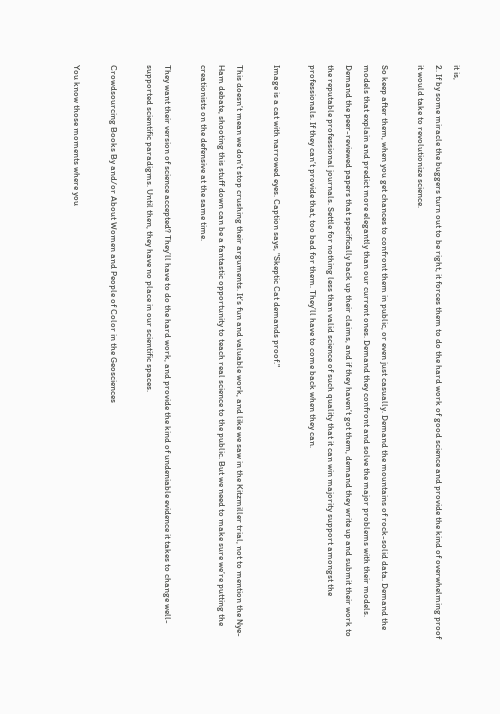it is,
2. If by some miracle the buggers turn out to be right, it forces them to do the hard work of good science and provide the kind of overwhelming proof it would take to revolutionize science.

So keep after them, when you get chances to confront them in public, or even just casually. Demand the mountains of rock-solid data. Demand the models that explain and predict more elegantly than our current ones. Demand they confront and solve the major problems with their models. Demand the peer-reviewed papers that specifically back up their claims, and if they haven’t got them, demand they write up and submit their work to the reputable professional journals. Settle for nothing less than valid science of such quality that it can win majority support amongst the professionals. If they can’t provide that, too bad for them. They’ll have to come back when they can.

Image is a cat with narrowed eyes. Caption says, "Skeptic Cat demands proof."

This doesn’t mean we don’t stop crushing their arguments. It’s fun and valuable work, and like we saw in the Kitzmiller trial, not to mention the Nye-Ham debate, shooting this stuff down can be a fantastic opportunity to teach real science to the public. But we need to make sure we’re putting the creationists on the defensive at the same time.

They want their version of science accepted? They’ll have to do the hard work, and provide the kind of undeniable evidence it takes to change well-supported scientific paradigms. Until then, they have no place in our scientific spaces.

Crowdsourcing Books By and/or About Women and People of Color in the Geosciences

You know those moments where you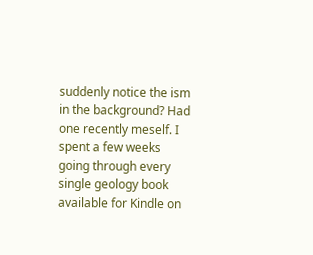suddenly notice the ism in the background? Had one recently meself. I spent a few weeks going through every single geology book available for Kindle on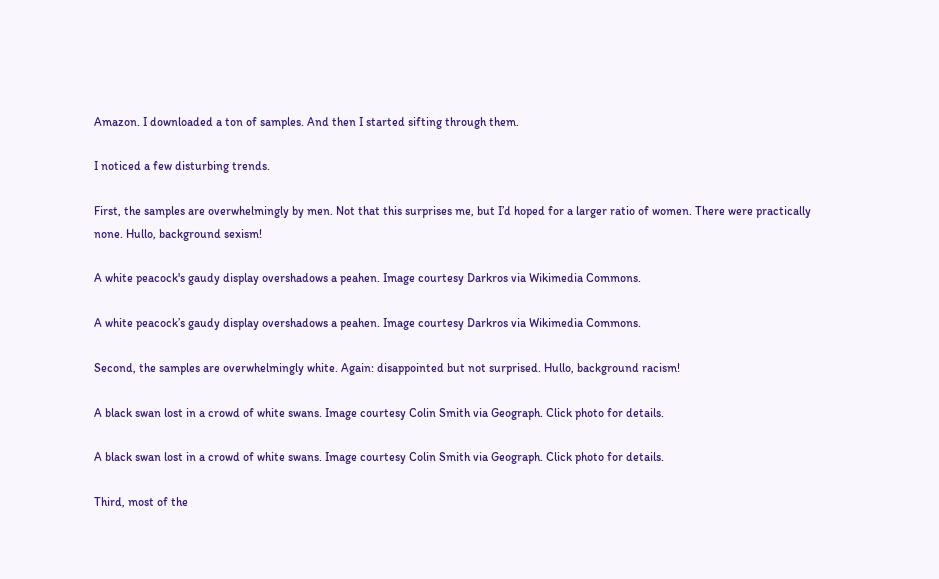Amazon. I downloaded a ton of samples. And then I started sifting through them.

I noticed a few disturbing trends.

First, the samples are overwhelmingly by men. Not that this surprises me, but I’d hoped for a larger ratio of women. There were practically none. Hullo, background sexism!

A white peacock's gaudy display overshadows a peahen. Image courtesy Darkros via Wikimedia Commons.

A white peacock’s gaudy display overshadows a peahen. Image courtesy Darkros via Wikimedia Commons.

Second, the samples are overwhelmingly white. Again: disappointed but not surprised. Hullo, background racism!

A black swan lost in a crowd of white swans. Image courtesy Colin Smith via Geograph. Click photo for details.

A black swan lost in a crowd of white swans. Image courtesy Colin Smith via Geograph. Click photo for details.

Third, most of the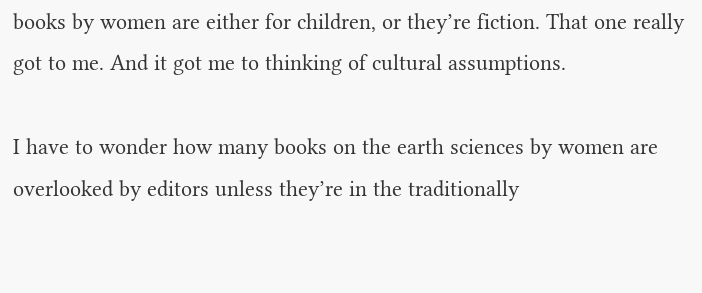books by women are either for children, or they’re fiction. That one really got to me. And it got me to thinking of cultural assumptions.

I have to wonder how many books on the earth sciences by women are overlooked by editors unless they’re in the traditionally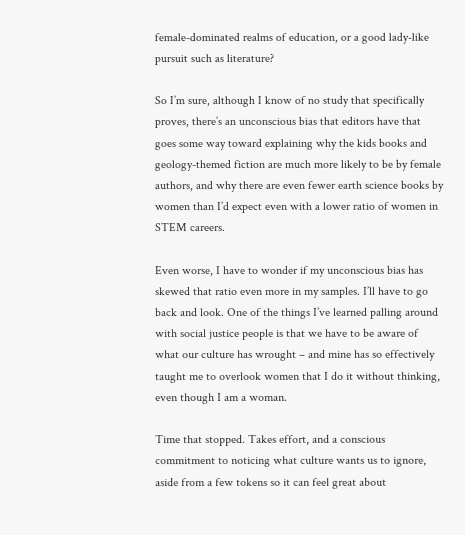female-dominated realms of education, or a good lady-like pursuit such as literature?

So I’m sure, although I know of no study that specifically proves, there’s an unconscious bias that editors have that goes some way toward explaining why the kids books and geology-themed fiction are much more likely to be by female authors, and why there are even fewer earth science books by women than I’d expect even with a lower ratio of women in STEM careers.

Even worse, I have to wonder if my unconscious bias has skewed that ratio even more in my samples. I’ll have to go back and look. One of the things I’ve learned palling around with social justice people is that we have to be aware of what our culture has wrought – and mine has so effectively taught me to overlook women that I do it without thinking, even though I am a woman.

Time that stopped. Takes effort, and a conscious commitment to noticing what culture wants us to ignore, aside from a few tokens so it can feel great about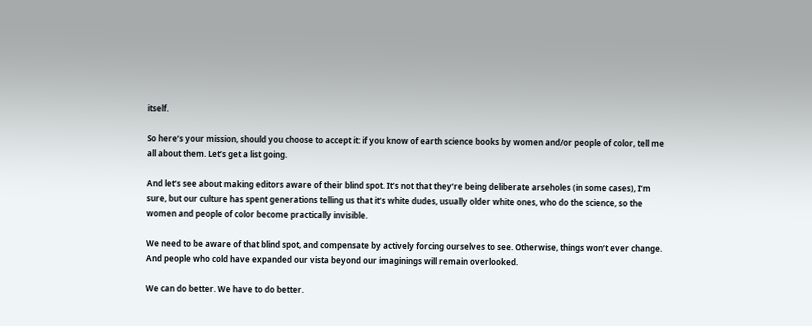itself.

So here’s your mission, should you choose to accept it: if you know of earth science books by women and/or people of color, tell me all about them. Let’s get a list going.

And let’s see about making editors aware of their blind spot. It’s not that they’re being deliberate arseholes (in some cases), I’m sure, but our culture has spent generations telling us that it’s white dudes, usually older white ones, who do the science, so the women and people of color become practically invisible.

We need to be aware of that blind spot, and compensate by actively forcing ourselves to see. Otherwise, things won’t ever change. And people who cold have expanded our vista beyond our imaginings will remain overlooked.

We can do better. We have to do better.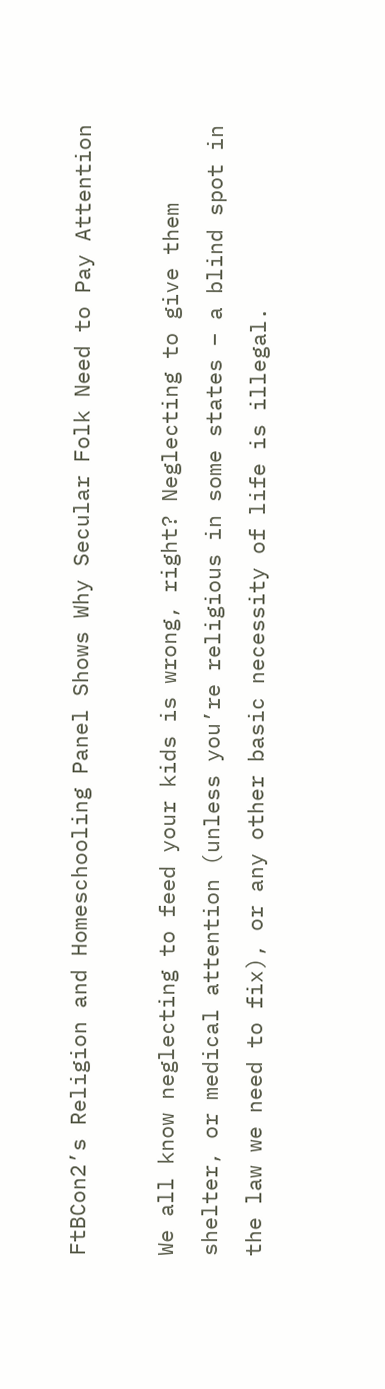FtBCon2’s Religion and Homeschooling Panel Shows Why Secular Folk Need to Pay Attention

We all know neglecting to feed your kids is wrong, right? Neglecting to give them shelter, or medical attention (unless you’re religious in some states – a blind spot in the law we need to fix), or any other basic necessity of life is illegal.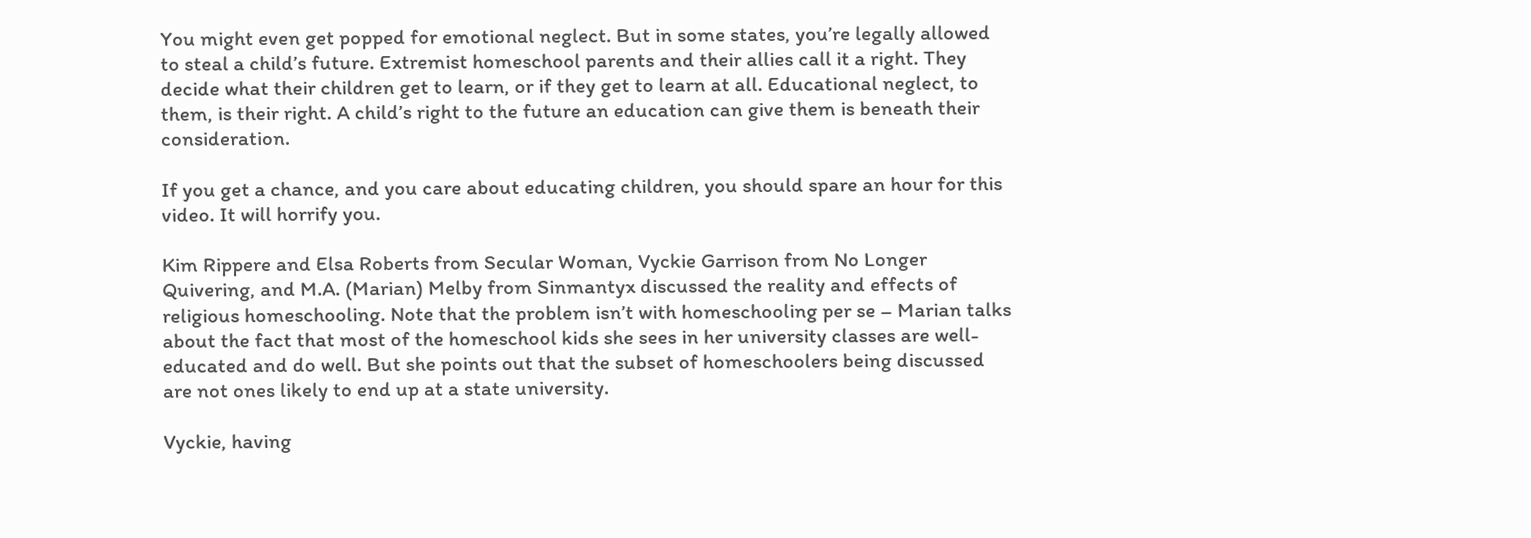You might even get popped for emotional neglect. But in some states, you’re legally allowed to steal a child’s future. Extremist homeschool parents and their allies call it a right. They decide what their children get to learn, or if they get to learn at all. Educational neglect, to them, is their right. A child’s right to the future an education can give them is beneath their consideration.

If you get a chance, and you care about educating children, you should spare an hour for this video. It will horrify you.

Kim Rippere and Elsa Roberts from Secular Woman, Vyckie Garrison from No Longer Quivering, and M.A. (Marian) Melby from Sinmantyx discussed the reality and effects of religious homeschooling. Note that the problem isn’t with homeschooling per se – Marian talks about the fact that most of the homeschool kids she sees in her university classes are well-educated and do well. But she points out that the subset of homeschoolers being discussed are not ones likely to end up at a state university.

Vyckie, having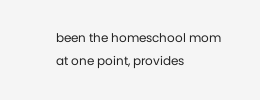been the homeschool mom at one point, provides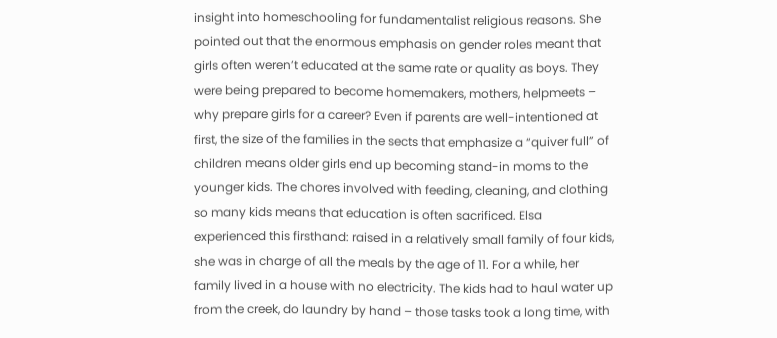insight into homeschooling for fundamentalist religious reasons. She pointed out that the enormous emphasis on gender roles meant that girls often weren’t educated at the same rate or quality as boys. They were being prepared to become homemakers, mothers, helpmeets – why prepare girls for a career? Even if parents are well-intentioned at first, the size of the families in the sects that emphasize a “quiver full” of children means older girls end up becoming stand-in moms to the younger kids. The chores involved with feeding, cleaning, and clothing so many kids means that education is often sacrificed. Elsa experienced this firsthand: raised in a relatively small family of four kids, she was in charge of all the meals by the age of 11. For a while, her family lived in a house with no electricity. The kids had to haul water up from the creek, do laundry by hand – those tasks took a long time, with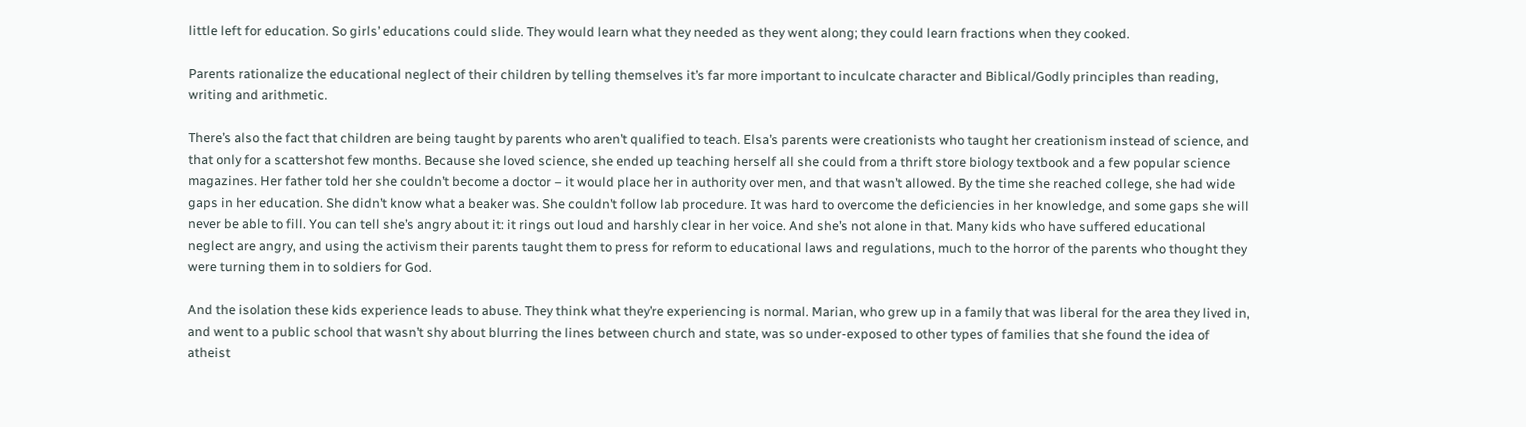little left for education. So girls’ educations could slide. They would learn what they needed as they went along; they could learn fractions when they cooked.

Parents rationalize the educational neglect of their children by telling themselves it’s far more important to inculcate character and Biblical/Godly principles than reading, writing and arithmetic.

There’s also the fact that children are being taught by parents who aren’t qualified to teach. Elsa’s parents were creationists who taught her creationism instead of science, and that only for a scattershot few months. Because she loved science, she ended up teaching herself all she could from a thrift store biology textbook and a few popular science magazines. Her father told her she couldn’t become a doctor – it would place her in authority over men, and that wasn’t allowed. By the time she reached college, she had wide gaps in her education. She didn’t know what a beaker was. She couldn’t follow lab procedure. It was hard to overcome the deficiencies in her knowledge, and some gaps she will never be able to fill. You can tell she’s angry about it: it rings out loud and harshly clear in her voice. And she’s not alone in that. Many kids who have suffered educational neglect are angry, and using the activism their parents taught them to press for reform to educational laws and regulations, much to the horror of the parents who thought they were turning them in to soldiers for God.

And the isolation these kids experience leads to abuse. They think what they’re experiencing is normal. Marian, who grew up in a family that was liberal for the area they lived in, and went to a public school that wasn’t shy about blurring the lines between church and state, was so under-exposed to other types of families that she found the idea of atheist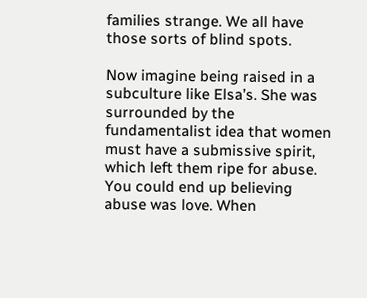families strange. We all have those sorts of blind spots.

Now imagine being raised in a subculture like Elsa’s. She was surrounded by the fundamentalist idea that women must have a submissive spirit, which left them ripe for abuse. You could end up believing abuse was love. When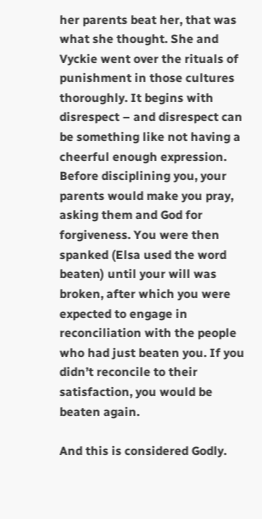her parents beat her, that was what she thought. She and Vyckie went over the rituals of punishment in those cultures thoroughly. It begins with disrespect – and disrespect can be something like not having a cheerful enough expression. Before disciplining you, your parents would make you pray, asking them and God for forgiveness. You were then spanked (Elsa used the word beaten) until your will was broken, after which you were expected to engage in reconciliation with the people who had just beaten you. If you didn’t reconcile to their satisfaction, you would be beaten again.

And this is considered Godly.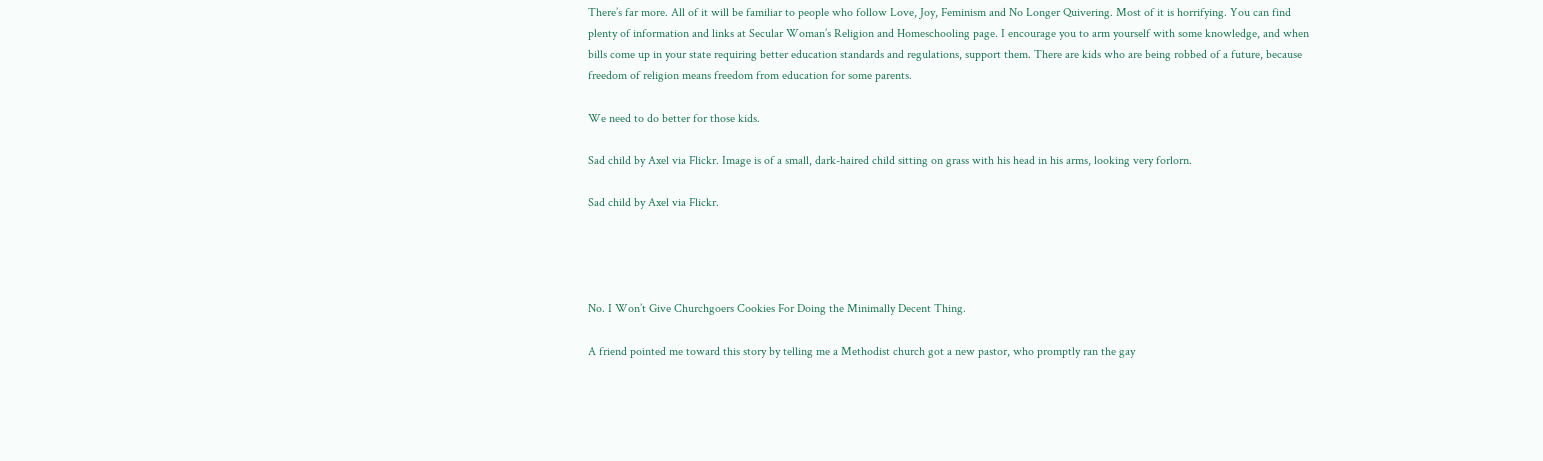There’s far more. All of it will be familiar to people who follow Love, Joy, Feminism and No Longer Quivering. Most of it is horrifying. You can find plenty of information and links at Secular Woman’s Religion and Homeschooling page. I encourage you to arm yourself with some knowledge, and when bills come up in your state requiring better education standards and regulations, support them. There are kids who are being robbed of a future, because freedom of religion means freedom from education for some parents.

We need to do better for those kids.

Sad child by Axel via Flickr. Image is of a small, dark-haired child sitting on grass with his head in his arms, looking very forlorn.

Sad child by Axel via Flickr.




No. I Won’t Give Churchgoers Cookies For Doing the Minimally Decent Thing.

A friend pointed me toward this story by telling me a Methodist church got a new pastor, who promptly ran the gay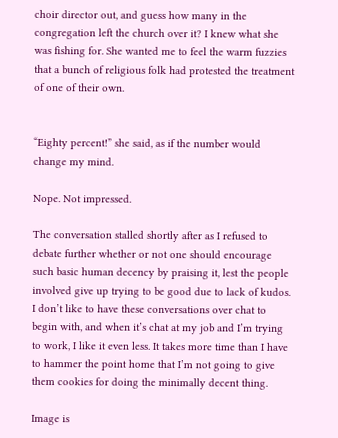choir director out, and guess how many in the congregation left the church over it? I knew what she was fishing for. She wanted me to feel the warm fuzzies that a bunch of religious folk had protested the treatment of one of their own.


“Eighty percent!” she said, as if the number would change my mind.

Nope. Not impressed.

The conversation stalled shortly after as I refused to debate further whether or not one should encourage such basic human decency by praising it, lest the people involved give up trying to be good due to lack of kudos. I don’t like to have these conversations over chat to begin with, and when it’s chat at my job and I’m trying to work, I like it even less. It takes more time than I have to hammer the point home that I’m not going to give them cookies for doing the minimally decent thing.

Image is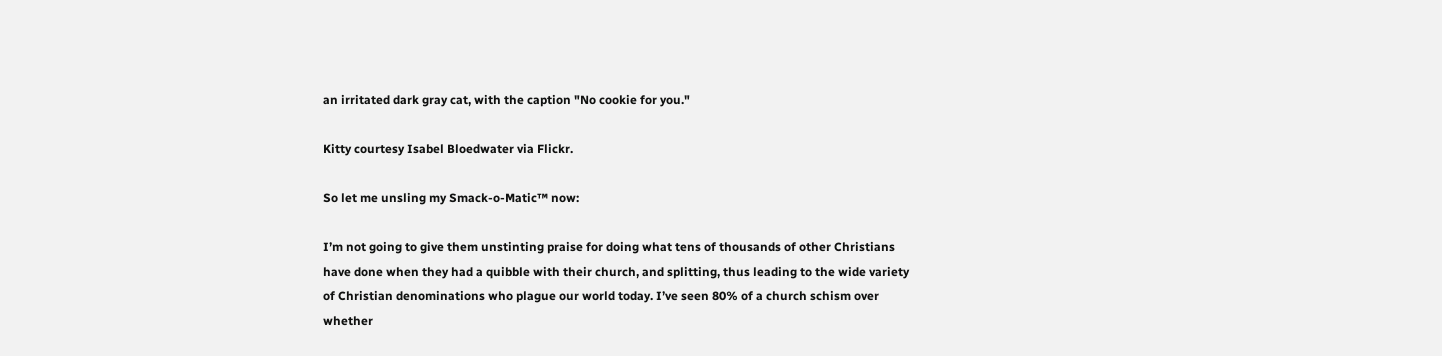an irritated dark gray cat, with the caption "No cookie for you."

Kitty courtesy Isabel Bloedwater via Flickr.

So let me unsling my Smack-o-Matic™ now:

I’m not going to give them unstinting praise for doing what tens of thousands of other Christians have done when they had a quibble with their church, and splitting, thus leading to the wide variety of Christian denominations who plague our world today. I’ve seen 80% of a church schism over whether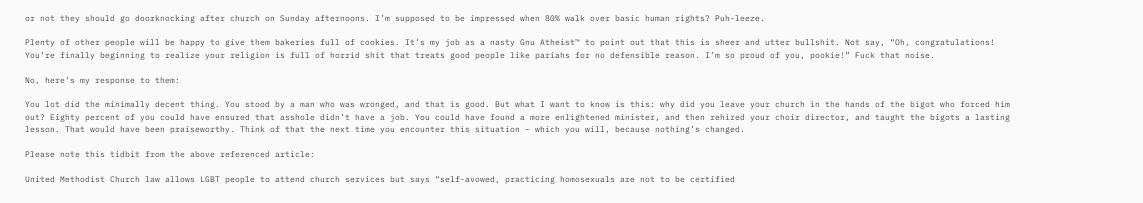or not they should go doorknocking after church on Sunday afternoons. I’m supposed to be impressed when 80% walk over basic human rights? Puh-leeze.

Plenty of other people will be happy to give them bakeries full of cookies. It’s my job as a nasty Gnu Atheist™ to point out that this is sheer and utter bullshit. Not say, “Oh, congratulations! You’re finally beginning to realize your religion is full of horrid shit that treats good people like pariahs for no defensible reason. I’m so proud of you, pookie!” Fuck that noise.

No, here’s my response to them:

You lot did the minimally decent thing. You stood by a man who was wronged, and that is good. But what I want to know is this: why did you leave your church in the hands of the bigot who forced him out? Eighty percent of you could have ensured that asshole didn’t have a job. You could have found a more enlightened minister, and then rehired your choir director, and taught the bigots a lasting lesson. That would have been praiseworthy. Think of that the next time you encounter this situation – which you will, because nothing’s changed.

Please note this tidbit from the above referenced article:

United Methodist Church law allows LGBT people to attend church services but says “self-avowed, practicing homosexuals are not to be certified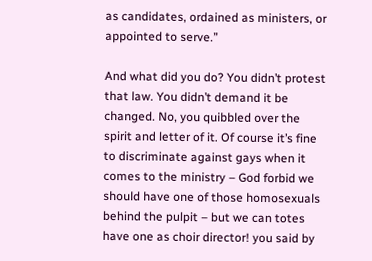as candidates, ordained as ministers, or appointed to serve.”

And what did you do? You didn’t protest that law. You didn’t demand it be changed. No, you quibbled over the spirit and letter of it. Of course it’s fine to discriminate against gays when it comes to the ministry – God forbid we should have one of those homosexuals behind the pulpit – but we can totes have one as choir director! you said by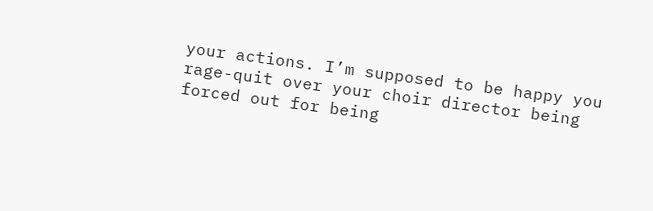your actions. I’m supposed to be happy you rage-quit over your choir director being forced out for being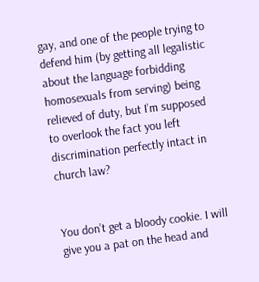gay, and one of the people trying to defend him (by getting all legalistic about the language forbidding homosexuals from serving) being relieved of duty, but I’m supposed to overlook the fact you left discrimination perfectly intact in church law?


You don’t get a bloody cookie. I will give you a pat on the head and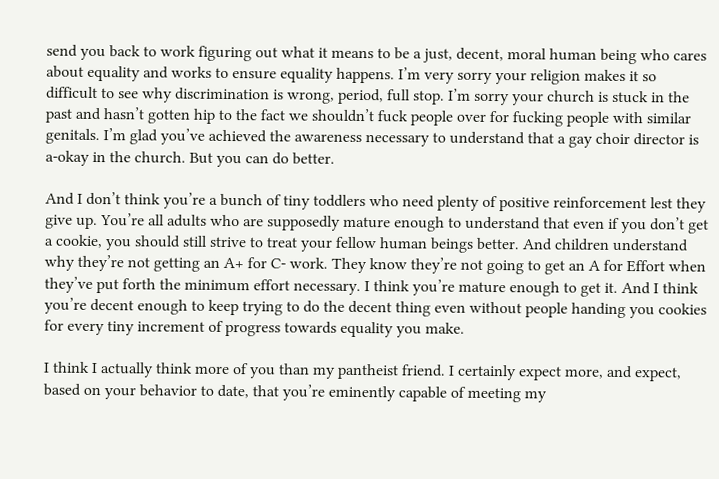send you back to work figuring out what it means to be a just, decent, moral human being who cares about equality and works to ensure equality happens. I’m very sorry your religion makes it so difficult to see why discrimination is wrong, period, full stop. I’m sorry your church is stuck in the past and hasn’t gotten hip to the fact we shouldn’t fuck people over for fucking people with similar genitals. I’m glad you’ve achieved the awareness necessary to understand that a gay choir director is a-okay in the church. But you can do better.

And I don’t think you’re a bunch of tiny toddlers who need plenty of positive reinforcement lest they give up. You’re all adults who are supposedly mature enough to understand that even if you don’t get a cookie, you should still strive to treat your fellow human beings better. And children understand why they’re not getting an A+ for C- work. They know they’re not going to get an A for Effort when they’ve put forth the minimum effort necessary. I think you’re mature enough to get it. And I think you’re decent enough to keep trying to do the decent thing even without people handing you cookies for every tiny increment of progress towards equality you make.

I think I actually think more of you than my pantheist friend. I certainly expect more, and expect, based on your behavior to date, that you’re eminently capable of meeting my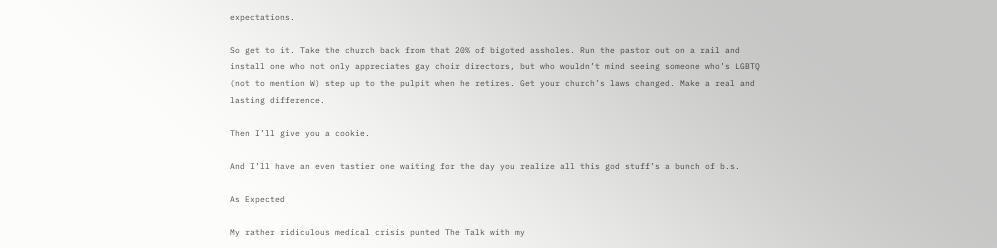expectations.

So get to it. Take the church back from that 20% of bigoted assholes. Run the pastor out on a rail and install one who not only appreciates gay choir directors, but who wouldn’t mind seeing someone who’s LGBTQ (not to mention W) step up to the pulpit when he retires. Get your church’s laws changed. Make a real and lasting difference.

Then I’ll give you a cookie.

And I’ll have an even tastier one waiting for the day you realize all this god stuff’s a bunch of b.s.

As Expected

My rather ridiculous medical crisis punted The Talk with my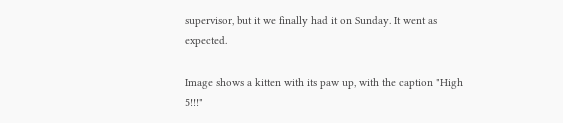supervisor, but it we finally had it on Sunday. It went as expected.

Image shows a kitten with its paw up, with the caption "High 5!!!"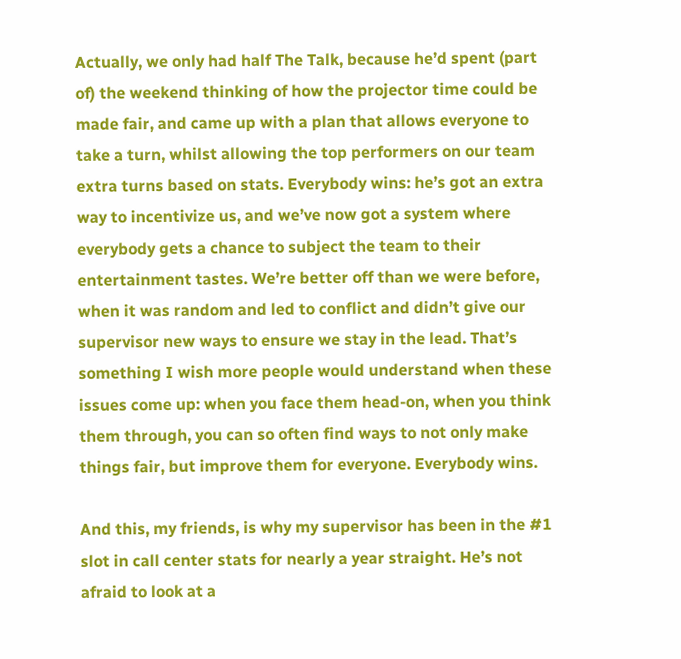Actually, we only had half The Talk, because he’d spent (part of) the weekend thinking of how the projector time could be made fair, and came up with a plan that allows everyone to take a turn, whilst allowing the top performers on our team extra turns based on stats. Everybody wins: he’s got an extra way to incentivize us, and we’ve now got a system where everybody gets a chance to subject the team to their entertainment tastes. We’re better off than we were before, when it was random and led to conflict and didn’t give our supervisor new ways to ensure we stay in the lead. That’s something I wish more people would understand when these issues come up: when you face them head-on, when you think them through, you can so often find ways to not only make things fair, but improve them for everyone. Everybody wins.

And this, my friends, is why my supervisor has been in the #1 slot in call center stats for nearly a year straight. He’s not afraid to look at a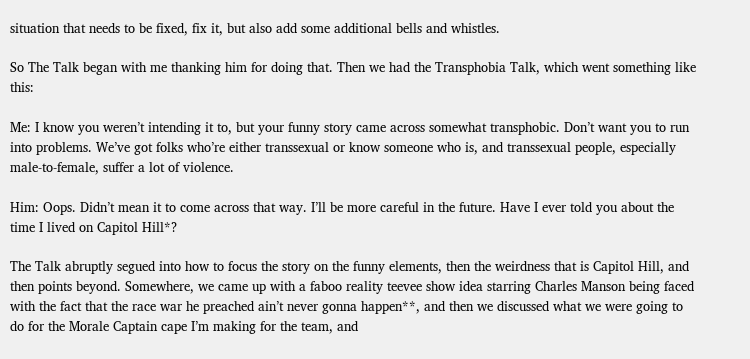situation that needs to be fixed, fix it, but also add some additional bells and whistles.

So The Talk began with me thanking him for doing that. Then we had the Transphobia Talk, which went something like this:

Me: I know you weren’t intending it to, but your funny story came across somewhat transphobic. Don’t want you to run into problems. We’ve got folks who’re either transsexual or know someone who is, and transsexual people, especially male-to-female, suffer a lot of violence.

Him: Oops. Didn’t mean it to come across that way. I’ll be more careful in the future. Have I ever told you about the time I lived on Capitol Hill*?

The Talk abruptly segued into how to focus the story on the funny elements, then the weirdness that is Capitol Hill, and then points beyond. Somewhere, we came up with a faboo reality teevee show idea starring Charles Manson being faced with the fact that the race war he preached ain’t never gonna happen**, and then we discussed what we were going to do for the Morale Captain cape I’m making for the team, and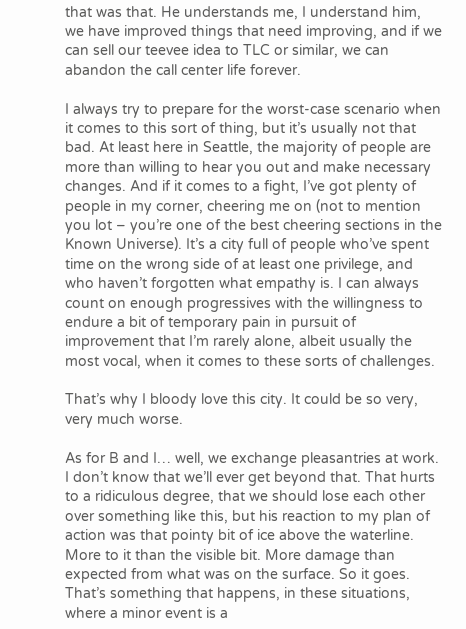that was that. He understands me, I understand him, we have improved things that need improving, and if we can sell our teevee idea to TLC or similar, we can abandon the call center life forever.

I always try to prepare for the worst-case scenario when it comes to this sort of thing, but it’s usually not that bad. At least here in Seattle, the majority of people are more than willing to hear you out and make necessary changes. And if it comes to a fight, I’ve got plenty of people in my corner, cheering me on (not to mention you lot – you’re one of the best cheering sections in the Known Universe). It’s a city full of people who’ve spent time on the wrong side of at least one privilege, and who haven’t forgotten what empathy is. I can always count on enough progressives with the willingness to endure a bit of temporary pain in pursuit of improvement that I’m rarely alone, albeit usually the most vocal, when it comes to these sorts of challenges.

That’s why I bloody love this city. It could be so very, very much worse.

As for B and I… well, we exchange pleasantries at work. I don’t know that we’ll ever get beyond that. That hurts to a ridiculous degree, that we should lose each other over something like this, but his reaction to my plan of action was that pointy bit of ice above the waterline. More to it than the visible bit. More damage than expected from what was on the surface. So it goes. That’s something that happens, in these situations, where a minor event is a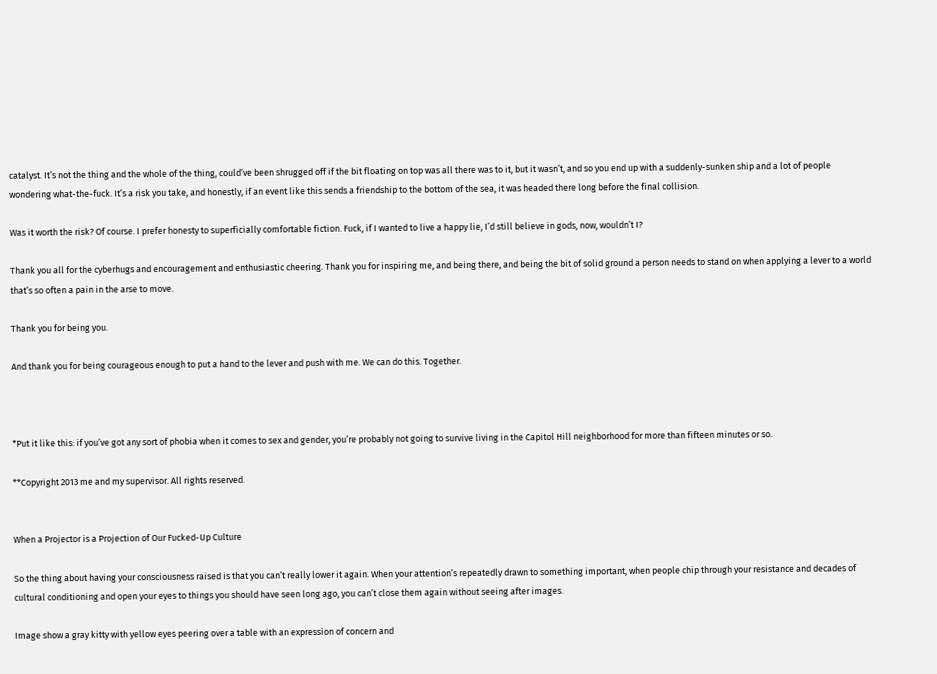catalyst. It’s not the thing and the whole of the thing, could’ve been shrugged off if the bit floating on top was all there was to it, but it wasn’t, and so you end up with a suddenly-sunken ship and a lot of people wondering what-the-fuck. It’s a risk you take, and honestly, if an event like this sends a friendship to the bottom of the sea, it was headed there long before the final collision.

Was it worth the risk? Of course. I prefer honesty to superficially comfortable fiction. Fuck, if I wanted to live a happy lie, I’d still believe in gods, now, wouldn’t I?

Thank you all for the cyberhugs and encouragement and enthusiastic cheering. Thank you for inspiring me, and being there, and being the bit of solid ground a person needs to stand on when applying a lever to a world that’s so often a pain in the arse to move.

Thank you for being you.

And thank you for being courageous enough to put a hand to the lever and push with me. We can do this. Together.



*Put it like this: if you’ve got any sort of phobia when it comes to sex and gender, you’re probably not going to survive living in the Capitol Hill neighborhood for more than fifteen minutes or so.

**Copyright 2013 me and my supervisor. All rights reserved.


When a Projector is a Projection of Our Fucked-Up Culture

So the thing about having your consciousness raised is that you can’t really lower it again. When your attention’s repeatedly drawn to something important, when people chip through your resistance and decades of cultural conditioning and open your eyes to things you should have seen long ago, you can’t close them again without seeing after images.

Image show a gray kitty with yellow eyes peering over a table with an expression of concern and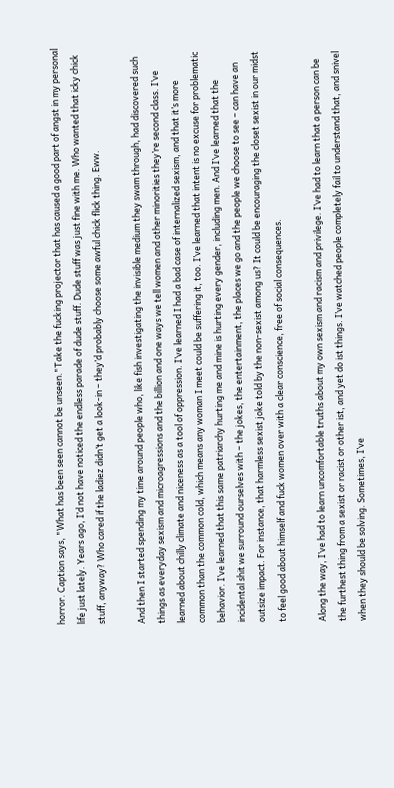horror. Caption says, "What has been seen cannot be unseen."Take the fucking projector that has caused a good part of angst in my personal life just lately. Years ago, I’d not have noticed the endless parade of dude stuff. Dude stuff was just fine with me. Who wanted that icky chick stuff, anyway? Who cared if the ladiez didn’t get a look-in – they’d probably choose some awful chick flick thing. Eww.

And then I started spending my time around people who, like fish investigating the invisible medium they swam through, had discovered such things as everyday sexism and microagressions and the billion and one ways we tell women and other minorities they’re second class. I’ve learned about chilly climate and niceness as a tool of oppression. I’ve learned I had a bad case of internalized sexism, and that it’s more common than the common cold, which means any woman I meet could be suffering it, too. I’ve learned that intent is no excuse for problematic behavior. I’ve learned that this same patriarchy hurting me and mine is hurting every gender, including men. And I’ve learned that the incidental shit we surround ourselves with – the jokes, the entertainment, the places we go and the people we choose to see – can have an outsize impact. For instance, that harmless sexist joke told by the non-sexist among us? It could be encouraging the closet sexist in our midst to feel good about himself and fuck women over with a clear conscience, free of social consequences.

Along the way, I’ve had to learn uncomfortable truths about my own sexism and racism and privilege. I’ve had to learn that a person can be the furthest thing from a sexist or racist or other ist, and yet do ist things. I’ve watched people completely fail to understand that, and snivel when they should be solving. Sometimes, I’ve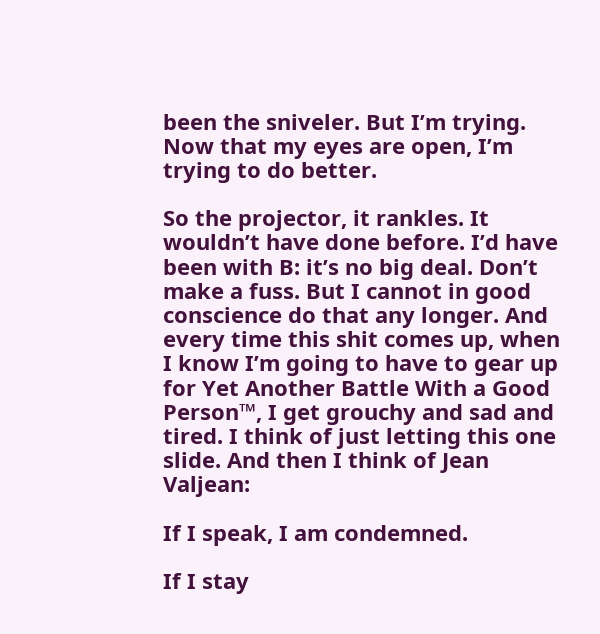been the sniveler. But I’m trying. Now that my eyes are open, I’m trying to do better.

So the projector, it rankles. It wouldn’t have done before. I’d have been with B: it’s no big deal. Don’t make a fuss. But I cannot in good conscience do that any longer. And every time this shit comes up, when I know I’m going to have to gear up for Yet Another Battle With a Good Person™, I get grouchy and sad and tired. I think of just letting this one slide. And then I think of Jean Valjean:

If I speak, I am condemned.

If I stay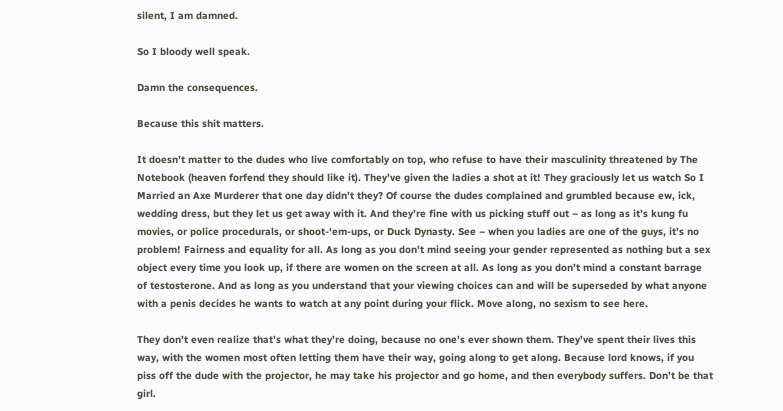silent, I am damned.

So I bloody well speak.

Damn the consequences.

Because this shit matters.

It doesn’t matter to the dudes who live comfortably on top, who refuse to have their masculinity threatened by The Notebook (heaven forfend they should like it). They’ve given the ladies a shot at it! They graciously let us watch So I Married an Axe Murderer that one day didn’t they? Of course the dudes complained and grumbled because ew, ick, wedding dress, but they let us get away with it. And they’re fine with us picking stuff out – as long as it’s kung fu movies, or police procedurals, or shoot-‘em-ups, or Duck Dynasty. See – when you ladies are one of the guys, it’s no problem! Fairness and equality for all. As long as you don’t mind seeing your gender represented as nothing but a sex object every time you look up, if there are women on the screen at all. As long as you don’t mind a constant barrage of testosterone. And as long as you understand that your viewing choices can and will be superseded by what anyone with a penis decides he wants to watch at any point during your flick. Move along, no sexism to see here.

They don’t even realize that’s what they’re doing, because no one’s ever shown them. They’ve spent their lives this way, with the women most often letting them have their way, going along to get along. Because lord knows, if you piss off the dude with the projector, he may take his projector and go home, and then everybody suffers. Don’t be that girl.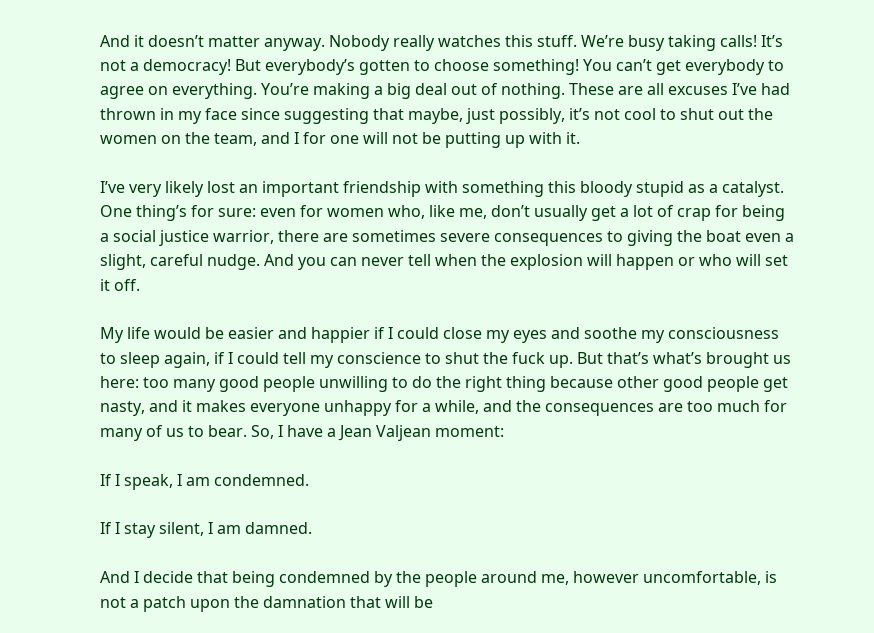And it doesn’t matter anyway. Nobody really watches this stuff. We’re busy taking calls! It’s not a democracy! But everybody’s gotten to choose something! You can’t get everybody to agree on everything. You’re making a big deal out of nothing. These are all excuses I’ve had thrown in my face since suggesting that maybe, just possibly, it’s not cool to shut out the women on the team, and I for one will not be putting up with it.

I’ve very likely lost an important friendship with something this bloody stupid as a catalyst. One thing’s for sure: even for women who, like me, don’t usually get a lot of crap for being a social justice warrior, there are sometimes severe consequences to giving the boat even a slight, careful nudge. And you can never tell when the explosion will happen or who will set it off.

My life would be easier and happier if I could close my eyes and soothe my consciousness to sleep again, if I could tell my conscience to shut the fuck up. But that’s what’s brought us here: too many good people unwilling to do the right thing because other good people get nasty, and it makes everyone unhappy for a while, and the consequences are too much for many of us to bear. So, I have a Jean Valjean moment:

If I speak, I am condemned.

If I stay silent, I am damned.

And I decide that being condemned by the people around me, however uncomfortable, is not a patch upon the damnation that will be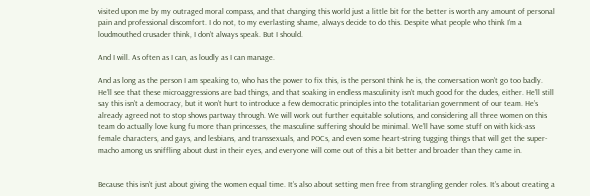visited upon me by my outraged moral compass, and that changing this world just a little bit for the better is worth any amount of personal pain and professional discomfort. I do not, to my everlasting shame, always decide to do this. Despite what people who think I’m a loudmouthed crusader think, I don’t always speak. But I should.

And I will. As often as I can, as loudly as I can manage.

And as long as the person I am speaking to, who has the power to fix this, is the personI think he is, the conversation won’t go too badly. He’ll see that these microaggressions are bad things, and that soaking in endless masculinity isn’t much good for the dudes, either. He’ll still say this isn’t a democracy, but it won’t hurt to introduce a few democratic principles into the totalitarian government of our team. He’s already agreed not to stop shows partway through. We will work out further equitable solutions, and considering all three women on this team do actually love kung fu more than princesses, the masculine suffering should be minimal. We’ll have some stuff on with kick-ass female characters, and gays, and lesbians, and transsexuals, and POCs, and even some heart-string tugging things that will get the super-macho among us sniffling about dust in their eyes, and everyone will come out of this a bit better and broader than they came in.


Because this isn’t just about giving the women equal time. It’s also about setting men free from strangling gender roles. It’s about creating a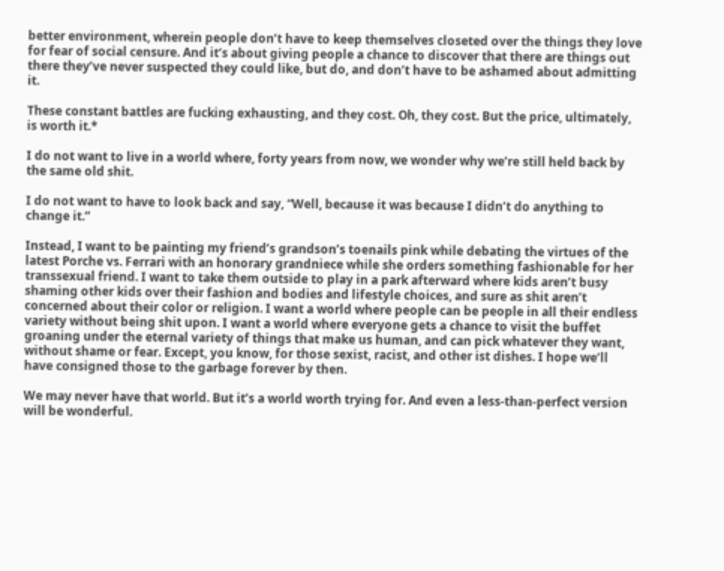better environment, wherein people don’t have to keep themselves closeted over the things they love for fear of social censure. And it’s about giving people a chance to discover that there are things out there they’ve never suspected they could like, but do, and don’t have to be ashamed about admitting it.

These constant battles are fucking exhausting, and they cost. Oh, they cost. But the price, ultimately, is worth it.*

I do not want to live in a world where, forty years from now, we wonder why we’re still held back by the same old shit.

I do not want to have to look back and say, “Well, because it was because I didn’t do anything to change it.”

Instead, I want to be painting my friend’s grandson’s toenails pink while debating the virtues of the latest Porche vs. Ferrari with an honorary grandniece while she orders something fashionable for her transsexual friend. I want to take them outside to play in a park afterward where kids aren’t busy shaming other kids over their fashion and bodies and lifestyle choices, and sure as shit aren’t concerned about their color or religion. I want a world where people can be people in all their endless variety without being shit upon. I want a world where everyone gets a chance to visit the buffet groaning under the eternal variety of things that make us human, and can pick whatever they want, without shame or fear. Except, you know, for those sexist, racist, and other ist dishes. I hope we’ll have consigned those to the garbage forever by then.

We may never have that world. But it’s a world worth trying for. And even a less-than-perfect version will be wonderful.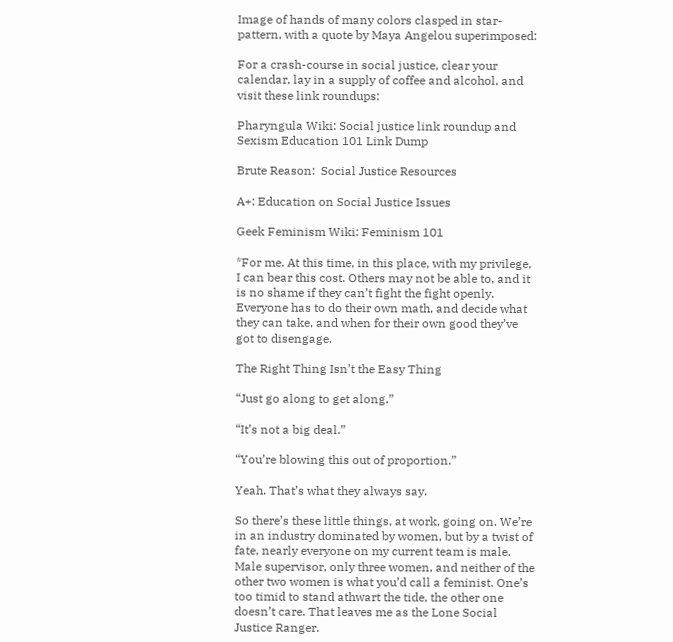Image of hands of many colors clasped in star-pattern, with a quote by Maya Angelou superimposed:

For a crash-course in social justice, clear your calendar, lay in a supply of coffee and alcohol, and visit these link roundups:

Pharyngula Wiki: Social justice link roundup and Sexism Education 101 Link Dump

Brute Reason:  Social Justice Resources

A+: Education on Social Justice Issues

Geek Feminism Wiki: Feminism 101

*For me. At this time, in this place, with my privilege, I can bear this cost. Others may not be able to, and it is no shame if they can’t fight the fight openly. Everyone has to do their own math, and decide what they can take, and when for their own good they’ve got to disengage.

The Right Thing Isn’t the Easy Thing

“Just go along to get along.”

“It’s not a big deal.”

“You’re blowing this out of proportion.”

Yeah. That’s what they always say.

So there’s these little things, at work, going on. We’re in an industry dominated by women, but by a twist of fate, nearly everyone on my current team is male. Male supervisor, only three women, and neither of the other two women is what you’d call a feminist. One’s too timid to stand athwart the tide, the other one doesn’t care. That leaves me as the Lone Social Justice Ranger.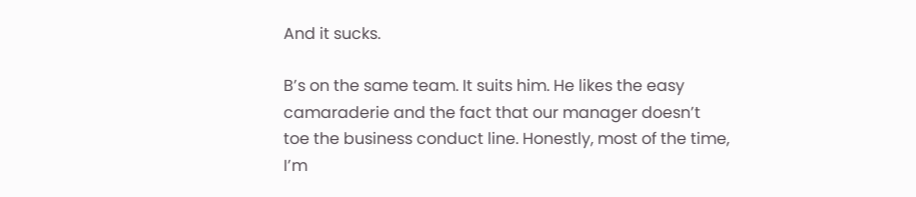And it sucks.

B’s on the same team. It suits him. He likes the easy camaraderie and the fact that our manager doesn’t toe the business conduct line. Honestly, most of the time, I’m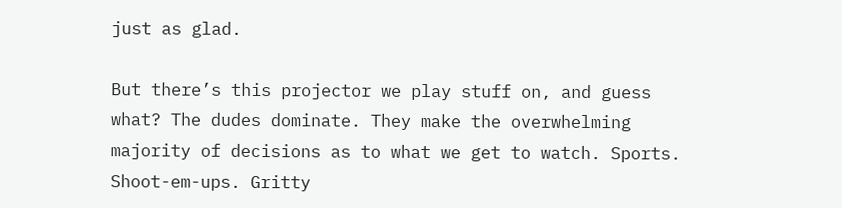just as glad.

But there’s this projector we play stuff on, and guess what? The dudes dominate. They make the overwhelming majority of decisions as to what we get to watch. Sports. Shoot-em-ups. Gritty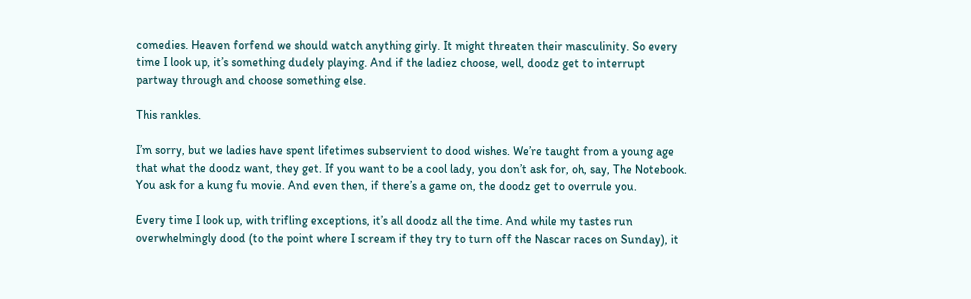comedies. Heaven forfend we should watch anything girly. It might threaten their masculinity. So every time I look up, it’s something dudely playing. And if the ladiez choose, well, doodz get to interrupt partway through and choose something else.

This rankles.

I’m sorry, but we ladies have spent lifetimes subservient to dood wishes. We’re taught from a young age that what the doodz want, they get. If you want to be a cool lady, you don’t ask for, oh, say, The Notebook. You ask for a kung fu movie. And even then, if there’s a game on, the doodz get to overrule you.

Every time I look up, with trifling exceptions, it’s all doodz all the time. And while my tastes run overwhelmingly dood (to the point where I scream if they try to turn off the Nascar races on Sunday), it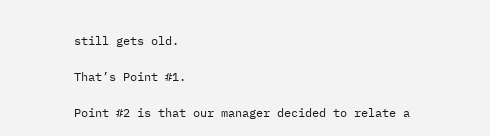still gets old.

That’s Point #1.

Point #2 is that our manager decided to relate a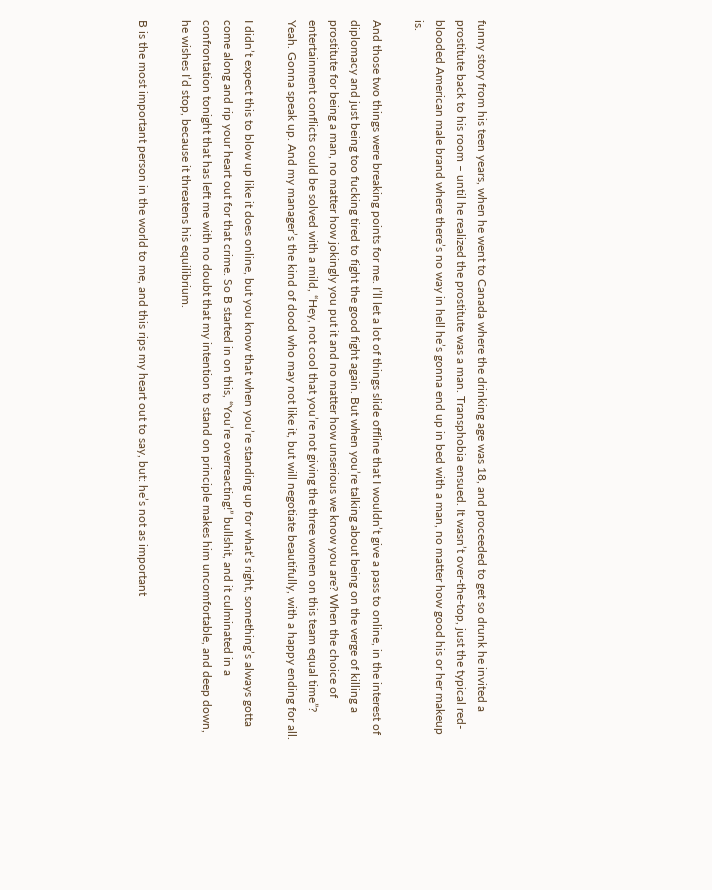funny story from his teen years, when he went to Canada where the drinking age was 18, and proceeded to get so drunk he invited a prostitute back to his room – until he realized the prostitute was a man. Transphobia ensued. It wasn’t over-the-top, just the typical red-blooded American male brand where there’s no way in hell he’s gonna end up in bed with a man, no matter how good his or her makeup is.

And those two things were breaking points for me. I’ll let a lot of things slide offline that I wouldn’t give a pass to online, in the interest of diplomacy and just being too fucking tired to fight the good fight again. But when you’re talking about being on the verge of killing a prostitute for being a man, no matter how jokingly you put it and no matter how unserious we know you are? When the choice of entertainment conflicts could be solved with a mild, “Hey, not cool that you’re not giving the three women on this team equal time”? Yeah. Gonna speak up. And my manager’s the kind of dood who may not like it, but will negotiate beautifully, with a happy ending for all.

I didn’t expect this to blow up like it does online, but you know that when you’re standing up for what’s right, something’s always gotta come along and rip your heart out for that crime. So B started in on this, “You’re overreacting!” bullshit, and it culminated in a confrontation tonight that has left me with no doubt that my intention to stand on principle makes him uncomfortable, and deep down, he wishes I’d stop, because it threatens his equilibrium.

B is the most important person in the world to me, and this rips my heart out to say, but: he’s not as important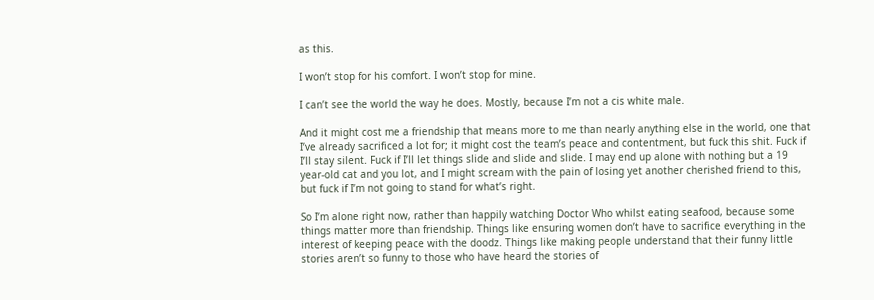as this.

I won’t stop for his comfort. I won’t stop for mine.

I can’t see the world the way he does. Mostly, because I’m not a cis white male.

And it might cost me a friendship that means more to me than nearly anything else in the world, one that I’ve already sacrificed a lot for; it might cost the team’s peace and contentment, but fuck this shit. Fuck if I’ll stay silent. Fuck if I’ll let things slide and slide and slide. I may end up alone with nothing but a 19 year-old cat and you lot, and I might scream with the pain of losing yet another cherished friend to this, but fuck if I’m not going to stand for what’s right.

So I’m alone right now, rather than happily watching Doctor Who whilst eating seafood, because some things matter more than friendship. Things like ensuring women don’t have to sacrifice everything in the interest of keeping peace with the doodz. Things like making people understand that their funny little stories aren’t so funny to those who have heard the stories of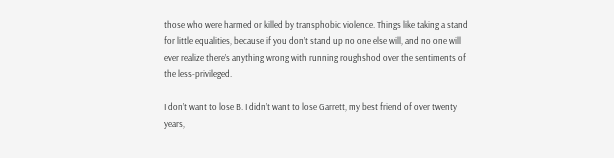those who were harmed or killed by transphobic violence. Things like taking a stand for little equalities, because if you don’t stand up no one else will, and no one will ever realize there’s anything wrong with running roughshod over the sentiments of the less-privileged.

I don’t want to lose B. I didn’t want to lose Garrett, my best friend of over twenty years,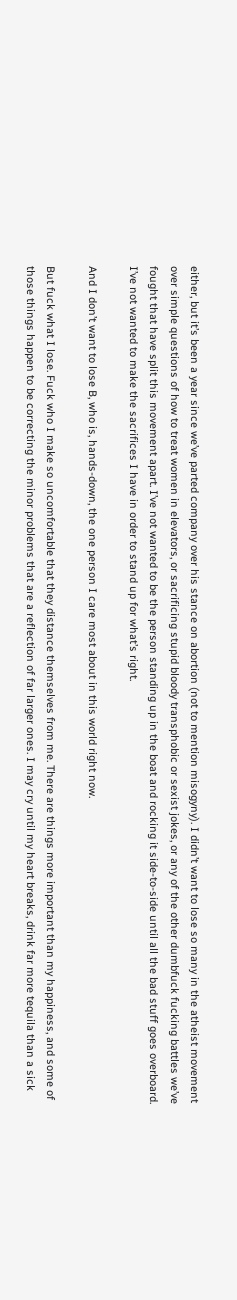either, but it’s been a year since we’ve parted company over his stance on abortion (not to mention misogyny). I didn’t want to lose so many in the atheist movement over simple questions of how to treat women in elevators, or sacrificing stupid bloody transphobic or sexist jokes, or any of the other dumbfuck fucking battles we’ve fought that have split this movement apart. I’ve not wanted to be the person standing up in the boat and rocking it side-to-side until all the bad stuff goes overboard. I’ve not wanted to make the sacrifices I have in order to stand up for what’s right.

And I don’t want to lose B, who is, hands-down, the one person I care most about in this world right now.

But fuck what I lose. Fuck who I make so uncomfortable that they distance themselves from me. There are things more important than my happiness, and some of those things happen to be correcting the minor problems that are a reflection of far larger ones. I may cry until my heart breaks, drink far more tequila than a sick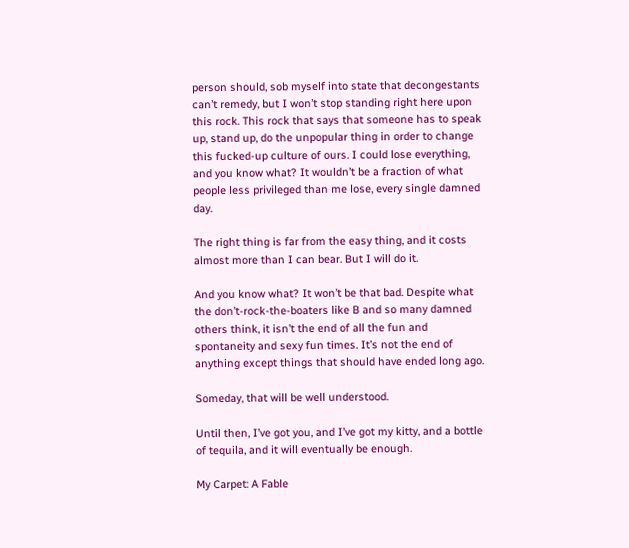person should, sob myself into state that decongestants can’t remedy, but I won’t stop standing right here upon this rock. This rock that says that someone has to speak up, stand up, do the unpopular thing in order to change this fucked-up culture of ours. I could lose everything, and you know what? It wouldn’t be a fraction of what people less privileged than me lose, every single damned day.

The right thing is far from the easy thing, and it costs almost more than I can bear. But I will do it.

And you know what? It won’t be that bad. Despite what the don’t-rock-the-boaters like B and so many damned others think, it isn’t the end of all the fun and spontaneity and sexy fun times. It’s not the end of anything except things that should have ended long ago.

Someday, that will be well understood.

Until then, I’ve got you, and I’ve got my kitty, and a bottle of tequila, and it will eventually be enough.

My Carpet: A Fable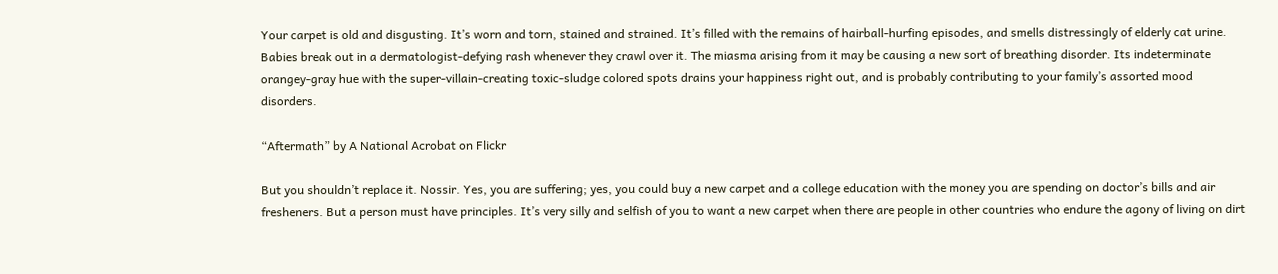Your carpet is old and disgusting. It’s worn and torn, stained and strained. It’s filled with the remains of hairball-hurfing episodes, and smells distressingly of elderly cat urine. Babies break out in a dermatologist-defying rash whenever they crawl over it. The miasma arising from it may be causing a new sort of breathing disorder. Its indeterminate orangey-gray hue with the super-villain-creating toxic-sludge colored spots drains your happiness right out, and is probably contributing to your family’s assorted mood disorders.

“Aftermath” by A National Acrobat on Flickr

But you shouldn’t replace it. Nossir. Yes, you are suffering; yes, you could buy a new carpet and a college education with the money you are spending on doctor’s bills and air fresheners. But a person must have principles. It’s very silly and selfish of you to want a new carpet when there are people in other countries who endure the agony of living on dirt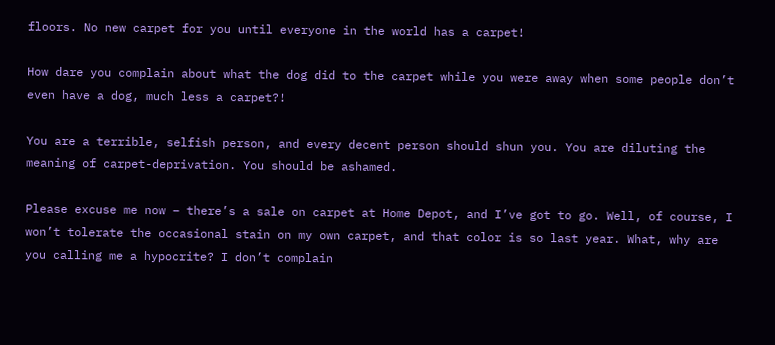floors. No new carpet for you until everyone in the world has a carpet!

How dare you complain about what the dog did to the carpet while you were away when some people don’t even have a dog, much less a carpet?!

You are a terrible, selfish person, and every decent person should shun you. You are diluting the meaning of carpet-deprivation. You should be ashamed.

Please excuse me now – there’s a sale on carpet at Home Depot, and I’ve got to go. Well, of course, I won’t tolerate the occasional stain on my own carpet, and that color is so last year. What, why are you calling me a hypocrite? I don’t complain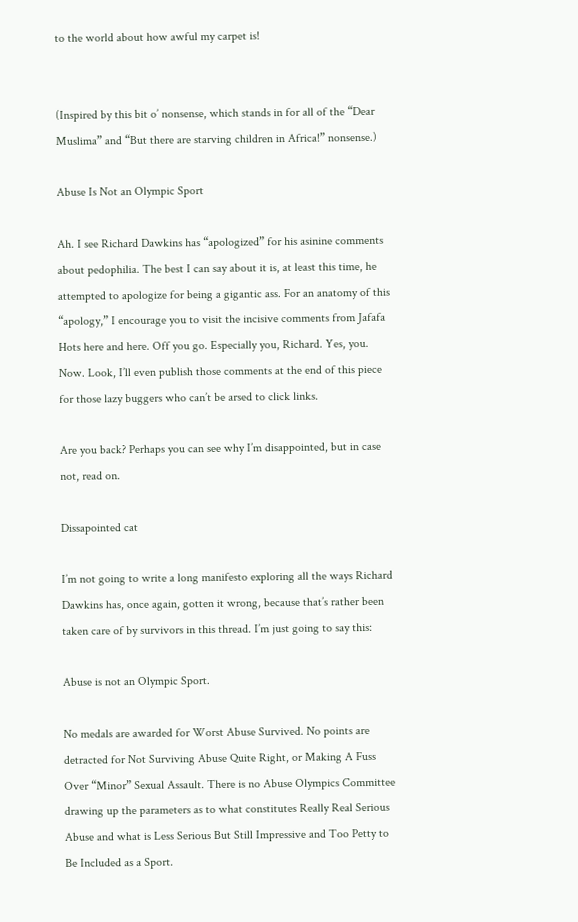to the world about how awful my carpet is!


(Inspired by this bit o’ nonsense, which stands in for all of the “Dear Muslima” and “But there are starving children in Africa!” nonsense.)

Abuse Is Not an Olympic Sport

Ah. I see Richard Dawkins has “apologized” for his asinine comments about pedophilia. The best I can say about it is, at least this time, he attempted to apologize for being a gigantic ass. For an anatomy of this “apology,” I encourage you to visit the incisive comments from Jafafa Hots here and here. Off you go. Especially you, Richard. Yes, you. Now. Look, I’ll even publish those comments at the end of this piece for those lazy buggers who can’t be arsed to click links.

Are you back? Perhaps you can see why I’m disappointed, but in case not, read on.

Dissapointed cat

I’m not going to write a long manifesto exploring all the ways Richard Dawkins has, once again, gotten it wrong, because that’s rather been taken care of by survivors in this thread. I’m just going to say this:

Abuse is not an Olympic Sport.

No medals are awarded for Worst Abuse Survived. No points are detracted for Not Surviving Abuse Quite Right, or Making A Fuss Over “Minor” Sexual Assault. There is no Abuse Olympics Committee drawing up the parameters as to what constitutes Really Real Serious Abuse and what is Less Serious But Still Impressive and Too Petty to Be Included as a Sport.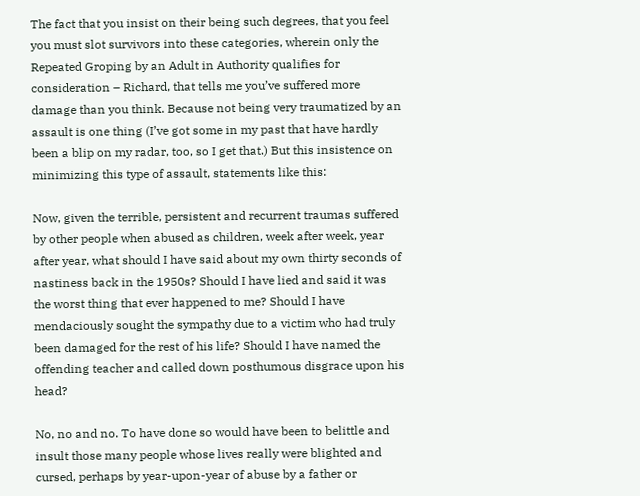The fact that you insist on their being such degrees, that you feel you must slot survivors into these categories, wherein only the Repeated Groping by an Adult in Authority qualifies for consideration – Richard, that tells me you’ve suffered more damage than you think. Because not being very traumatized by an assault is one thing (I’ve got some in my past that have hardly been a blip on my radar, too, so I get that.) But this insistence on minimizing this type of assault, statements like this:

Now, given the terrible, persistent and recurrent traumas suffered by other people when abused as children, week after week, year after year, what should I have said about my own thirty seconds of nastiness back in the 1950s? Should I have lied and said it was the worst thing that ever happened to me? Should I have mendaciously sought the sympathy due to a victim who had truly been damaged for the rest of his life? Should I have named the offending teacher and called down posthumous disgrace upon his head?

No, no and no. To have done so would have been to belittle and insult those many people whose lives really were blighted and cursed, perhaps by year-upon-year of abuse by a father or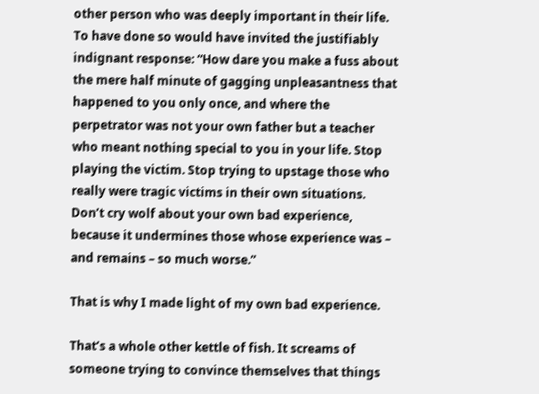other person who was deeply important in their life. To have done so would have invited the justifiably indignant response: “How dare you make a fuss about the mere half minute of gagging unpleasantness that happened to you only once, and where the perpetrator was not your own father but a teacher who meant nothing special to you in your life. Stop playing the victim. Stop trying to upstage those who really were tragic victims in their own situations. Don’t cry wolf about your own bad experience, because it undermines those whose experience was – and remains – so much worse.”

That is why I made light of my own bad experience.

That’s a whole other kettle of fish. It screams of someone trying to convince themselves that things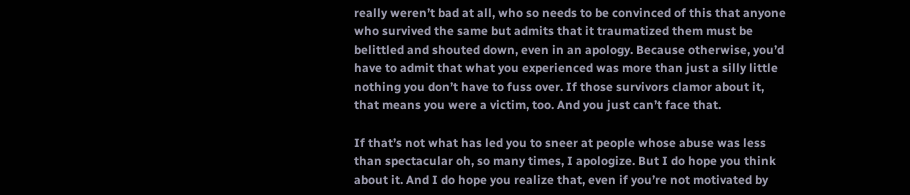really weren’t bad at all, who so needs to be convinced of this that anyone who survived the same but admits that it traumatized them must be belittled and shouted down, even in an apology. Because otherwise, you’d have to admit that what you experienced was more than just a silly little nothing you don’t have to fuss over. If those survivors clamor about it, that means you were a victim, too. And you just can’t face that.

If that’s not what has led you to sneer at people whose abuse was less than spectacular oh, so many times, I apologize. But I do hope you think about it. And I do hope you realize that, even if you’re not motivated by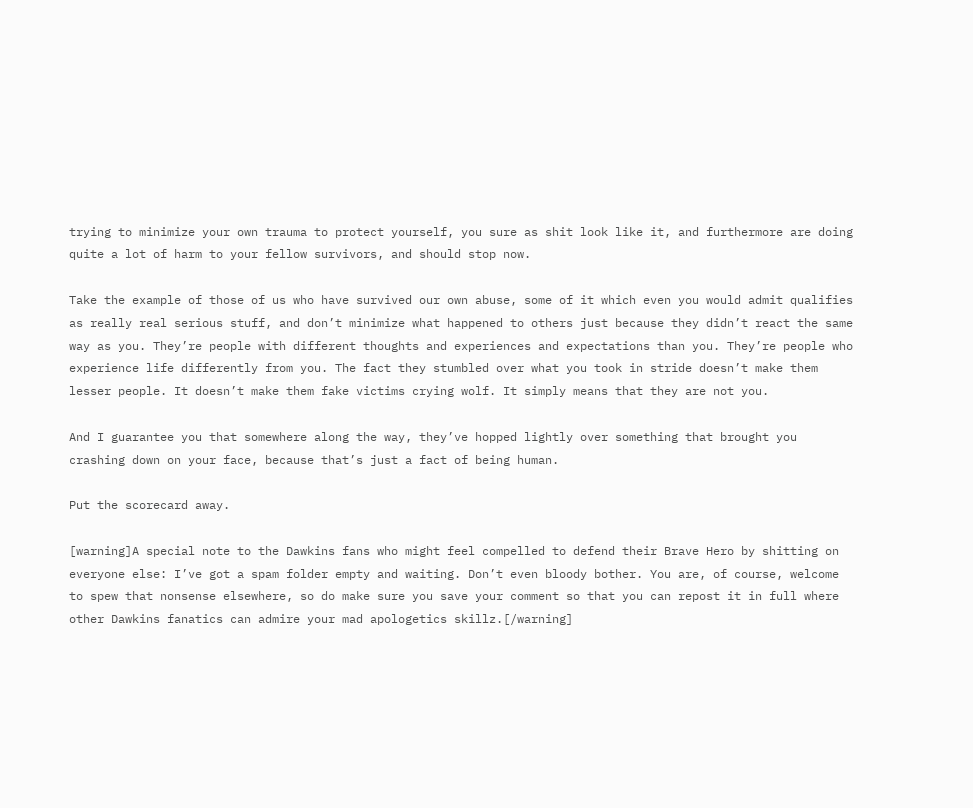trying to minimize your own trauma to protect yourself, you sure as shit look like it, and furthermore are doing quite a lot of harm to your fellow survivors, and should stop now.

Take the example of those of us who have survived our own abuse, some of it which even you would admit qualifies as really real serious stuff, and don’t minimize what happened to others just because they didn’t react the same way as you. They’re people with different thoughts and experiences and expectations than you. They’re people who experience life differently from you. The fact they stumbled over what you took in stride doesn’t make them lesser people. It doesn’t make them fake victims crying wolf. It simply means that they are not you.

And I guarantee you that somewhere along the way, they’ve hopped lightly over something that brought you crashing down on your face, because that’s just a fact of being human.

Put the scorecard away.

[warning]A special note to the Dawkins fans who might feel compelled to defend their Brave Hero by shitting on everyone else: I’ve got a spam folder empty and waiting. Don’t even bloody bother. You are, of course, welcome to spew that nonsense elsewhere, so do make sure you save your comment so that you can repost it in full where other Dawkins fanatics can admire your mad apologetics skillz.[/warning]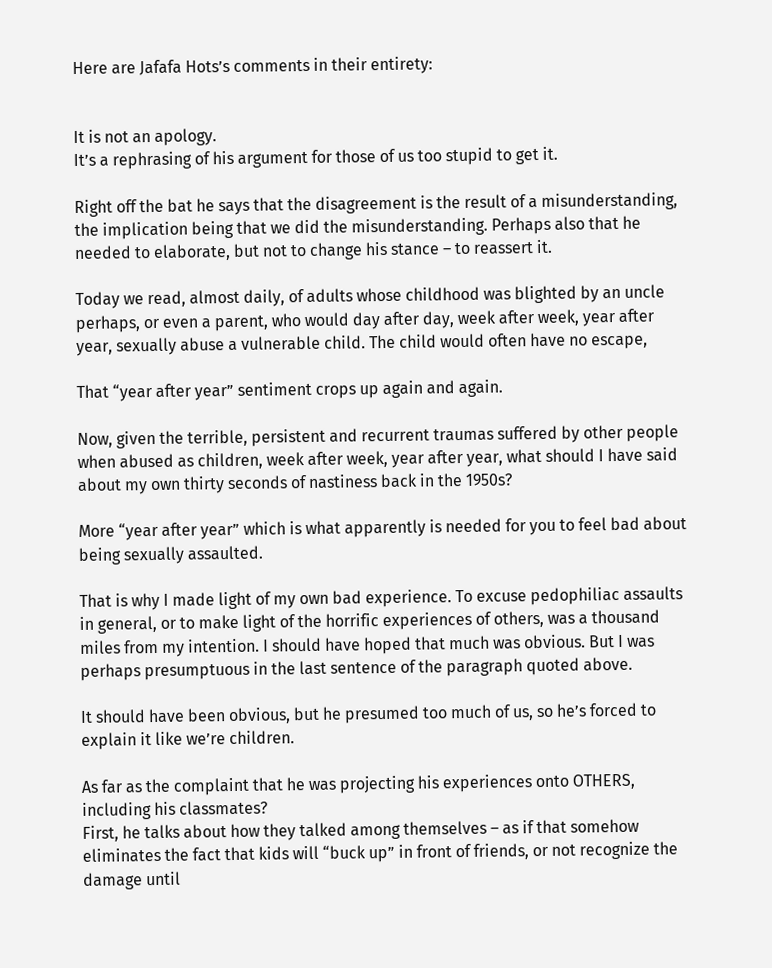Here are Jafafa Hots’s comments in their entirety:


It is not an apology.
It’s a rephrasing of his argument for those of us too stupid to get it.

Right off the bat he says that the disagreement is the result of a misunderstanding, the implication being that we did the misunderstanding. Perhaps also that he needed to elaborate, but not to change his stance – to reassert it.

Today we read, almost daily, of adults whose childhood was blighted by an uncle perhaps, or even a parent, who would day after day, week after week, year after year, sexually abuse a vulnerable child. The child would often have no escape,

That “year after year” sentiment crops up again and again.

Now, given the terrible, persistent and recurrent traumas suffered by other people when abused as children, week after week, year after year, what should I have said about my own thirty seconds of nastiness back in the 1950s?

More “year after year” which is what apparently is needed for you to feel bad about being sexually assaulted.

That is why I made light of my own bad experience. To excuse pedophiliac assaults in general, or to make light of the horrific experiences of others, was a thousand miles from my intention. I should have hoped that much was obvious. But I was perhaps presumptuous in the last sentence of the paragraph quoted above.

It should have been obvious, but he presumed too much of us, so he’s forced to explain it like we’re children.

As far as the complaint that he was projecting his experiences onto OTHERS, including his classmates?
First, he talks about how they talked among themselves – as if that somehow eliminates the fact that kids will “buck up” in front of friends, or not recognize the damage until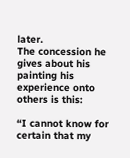later.
The concession he gives about his painting his experience onto others is this:

“I cannot know for certain that my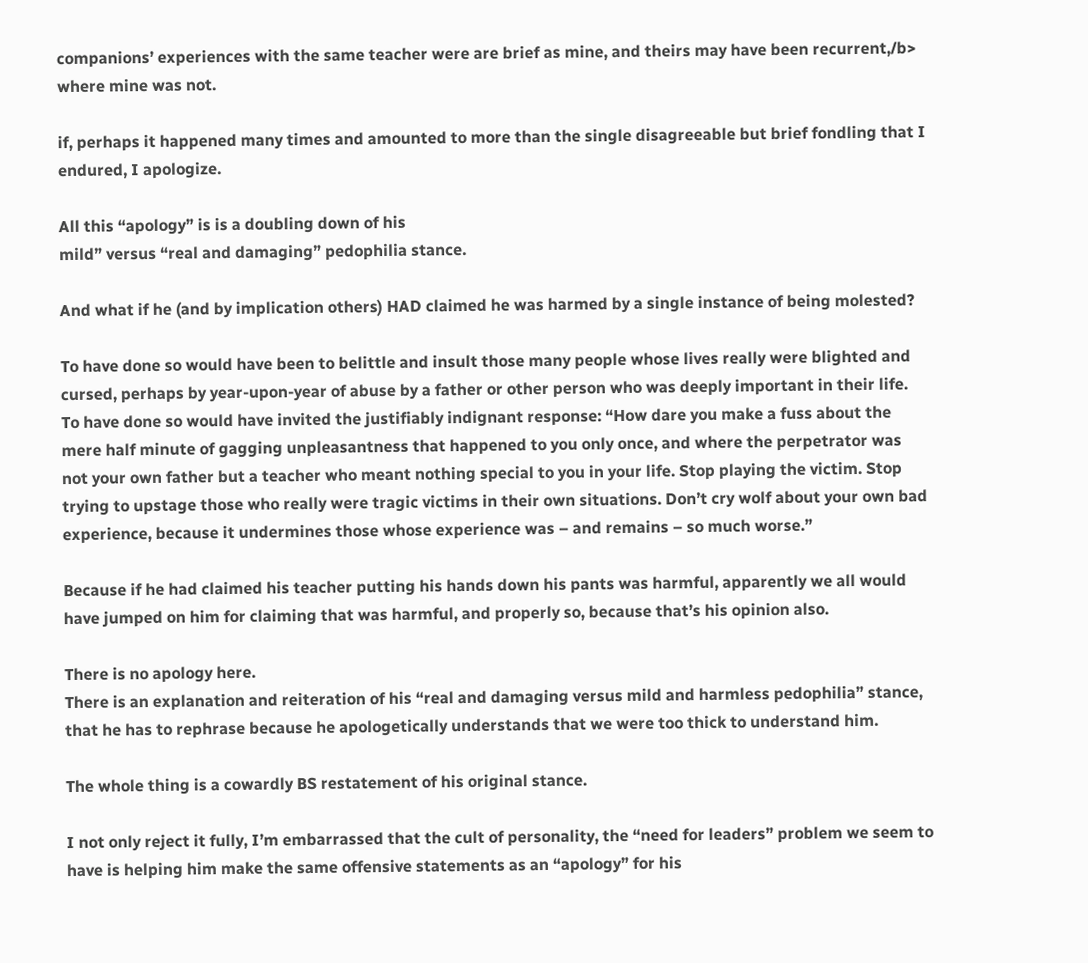companions’ experiences with the same teacher were are brief as mine, and theirs may have been recurrent,/b> where mine was not.

if, perhaps it happened many times and amounted to more than the single disagreeable but brief fondling that I endured, I apologize.

All this “apology” is is a doubling down of his
mild” versus “real and damaging” pedophilia stance.

And what if he (and by implication others) HAD claimed he was harmed by a single instance of being molested?

To have done so would have been to belittle and insult those many people whose lives really were blighted and cursed, perhaps by year-upon-year of abuse by a father or other person who was deeply important in their life. To have done so would have invited the justifiably indignant response: “How dare you make a fuss about the mere half minute of gagging unpleasantness that happened to you only once, and where the perpetrator was not your own father but a teacher who meant nothing special to you in your life. Stop playing the victim. Stop trying to upstage those who really were tragic victims in their own situations. Don’t cry wolf about your own bad experience, because it undermines those whose experience was – and remains – so much worse.”

Because if he had claimed his teacher putting his hands down his pants was harmful, apparently we all would have jumped on him for claiming that was harmful, and properly so, because that’s his opinion also.

There is no apology here.
There is an explanation and reiteration of his “real and damaging versus mild and harmless pedophilia” stance, that he has to rephrase because he apologetically understands that we were too thick to understand him.

The whole thing is a cowardly BS restatement of his original stance.

I not only reject it fully, I’m embarrassed that the cult of personality, the “need for leaders” problem we seem to have is helping him make the same offensive statements as an “apology” for his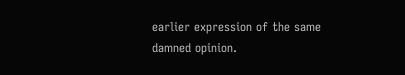earlier expression of the same damned opinion.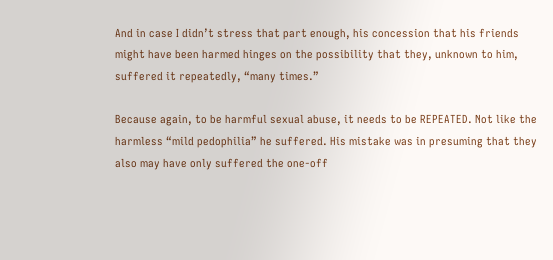And in case I didn’t stress that part enough, his concession that his friends might have been harmed hinges on the possibility that they, unknown to him, suffered it repeatedly, “many times.”

Because again, to be harmful sexual abuse, it needs to be REPEATED. Not like the harmless “mild pedophilia” he suffered. His mistake was in presuming that they also may have only suffered the one-off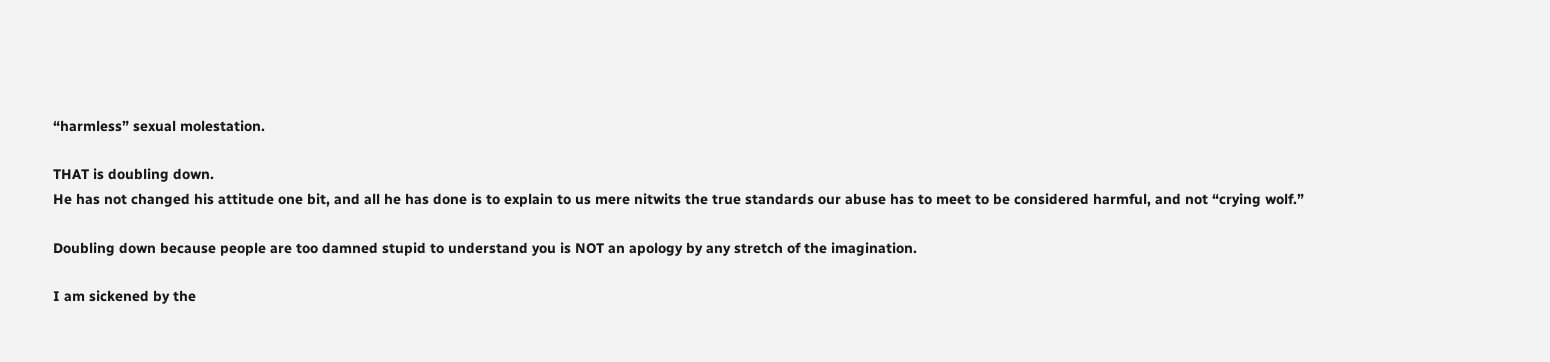“harmless” sexual molestation.

THAT is doubling down.
He has not changed his attitude one bit, and all he has done is to explain to us mere nitwits the true standards our abuse has to meet to be considered harmful, and not “crying wolf.”

Doubling down because people are too damned stupid to understand you is NOT an apology by any stretch of the imagination.

I am sickened by the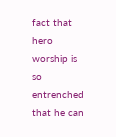fact that hero worship is so entrenched that he can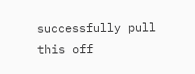successfully pull this off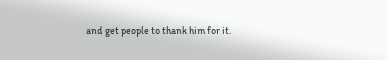and get people to thank him for it.